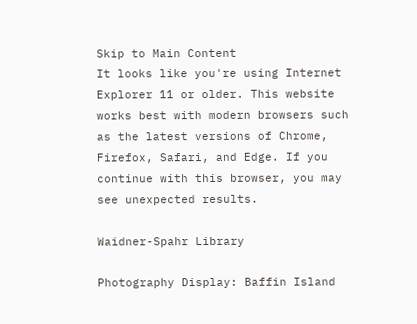Skip to Main Content
It looks like you're using Internet Explorer 11 or older. This website works best with modern browsers such as the latest versions of Chrome, Firefox, Safari, and Edge. If you continue with this browser, you may see unexpected results.

Waidner-Spahr Library

Photography Display: Baffin Island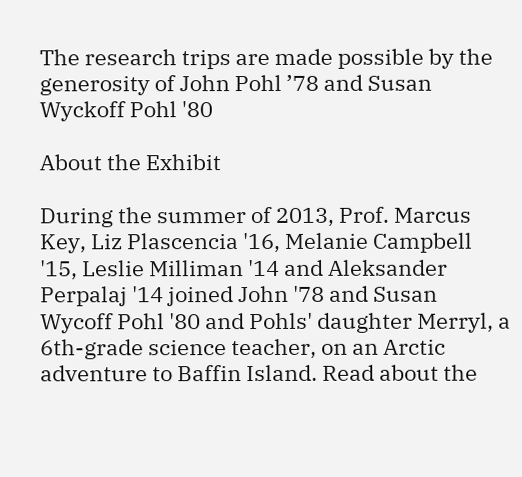The research trips are made possible by the generosity of John Pohl ’78 and Susan Wyckoff Pohl '80

About the Exhibit

During the summer of 2013, Prof. Marcus Key, Liz Plascencia '16, Melanie Campbell '15, Leslie Milliman '14 and Aleksander Perpalaj '14 joined John '78 and Susan Wycoff Pohl '80 and Pohls' daughter Merryl, a 6th-grade science teacher, on an Arctic adventure to Baffin Island. Read about the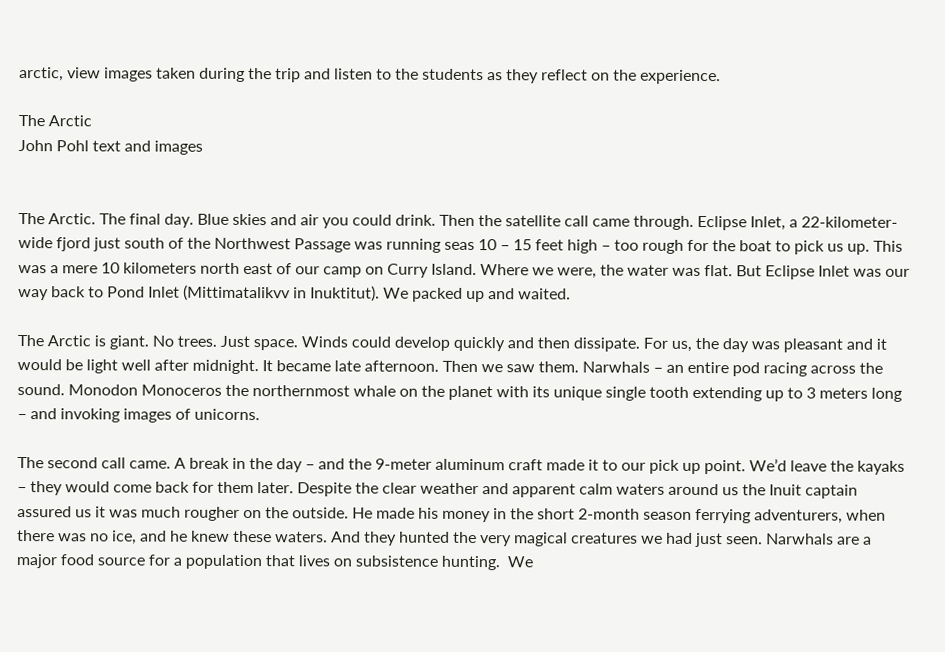arctic, view images taken during the trip and listen to the students as they reflect on the experience.

The Arctic
John Pohl text and images


The Arctic. The final day. Blue skies and air you could drink. Then the satellite call came through. Eclipse Inlet, a 22-kilometer-wide fjord just south of the Northwest Passage was running seas 10 – 15 feet high – too rough for the boat to pick us up. This was a mere 10 kilometers north east of our camp on Curry Island. Where we were, the water was flat. But Eclipse Inlet was our way back to Pond Inlet (Mittimatalikvv in Inuktitut). We packed up and waited.

The Arctic is giant. No trees. Just space. Winds could develop quickly and then dissipate. For us, the day was pleasant and it would be light well after midnight. It became late afternoon. Then we saw them. Narwhals – an entire pod racing across the sound. Monodon Monoceros the northernmost whale on the planet with its unique single tooth extending up to 3 meters long – and invoking images of unicorns.

The second call came. A break in the day – and the 9-meter aluminum craft made it to our pick up point. We’d leave the kayaks – they would come back for them later. Despite the clear weather and apparent calm waters around us the Inuit captain assured us it was much rougher on the outside. He made his money in the short 2-month season ferrying adventurers, when there was no ice, and he knew these waters. And they hunted the very magical creatures we had just seen. Narwhals are a major food source for a population that lives on subsistence hunting.  We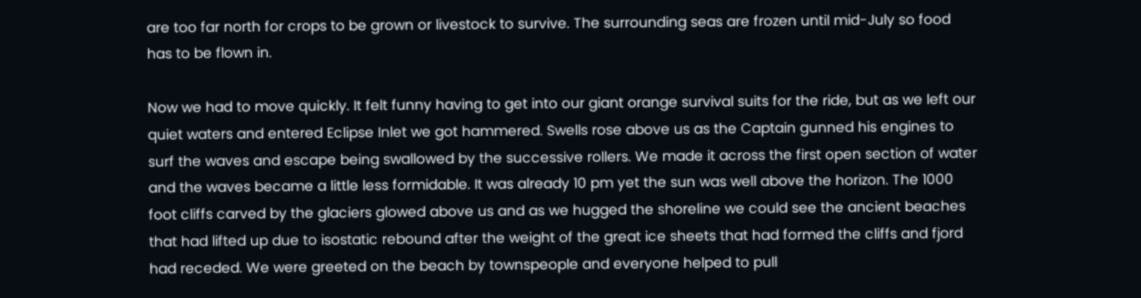are too far north for crops to be grown or livestock to survive. The surrounding seas are frozen until mid-July so food has to be flown in.

Now we had to move quickly. It felt funny having to get into our giant orange survival suits for the ride, but as we left our quiet waters and entered Eclipse Inlet we got hammered. Swells rose above us as the Captain gunned his engines to surf the waves and escape being swallowed by the successive rollers. We made it across the first open section of water and the waves became a little less formidable. It was already 10 pm yet the sun was well above the horizon. The 1000 foot cliffs carved by the glaciers glowed above us and as we hugged the shoreline we could see the ancient beaches that had lifted up due to isostatic rebound after the weight of the great ice sheets that had formed the cliffs and fjord had receded. We were greeted on the beach by townspeople and everyone helped to pull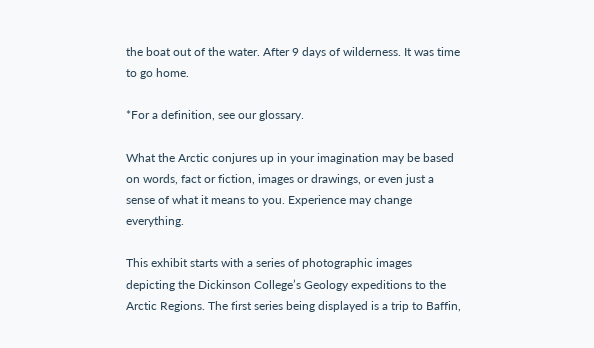the boat out of the water. After 9 days of wilderness. It was time to go home.

*For a definition, see our glossary.

What the Arctic conjures up in your imagination may be based on words, fact or fiction, images or drawings, or even just a sense of what it means to you. Experience may change everything.

This exhibit starts with a series of photographic images depicting the Dickinson College’s Geology expeditions to the Arctic Regions. The first series being displayed is a trip to Baffin,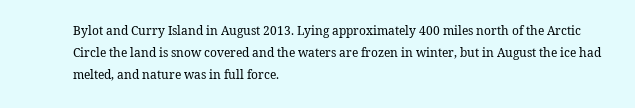Bylot and Curry Island in August 2013. Lying approximately 400 miles north of the Arctic Circle the land is snow covered and the waters are frozen in winter, but in August the ice had melted, and nature was in full force.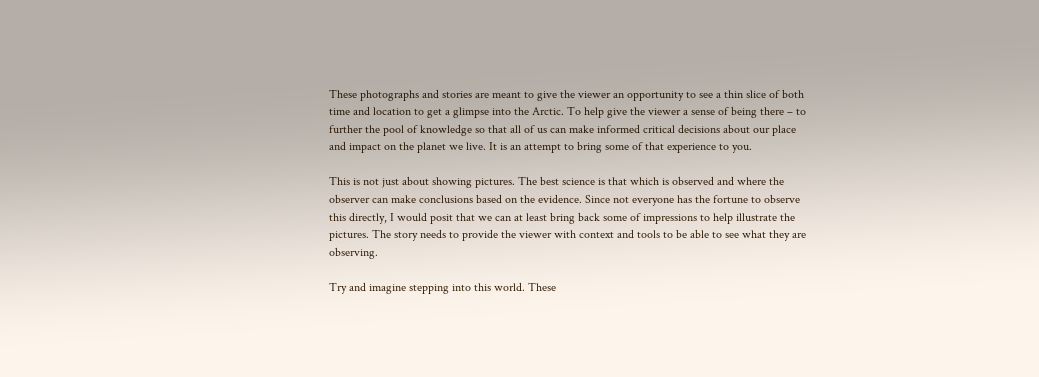These photographs and stories are meant to give the viewer an opportunity to see a thin slice of both time and location to get a glimpse into the Arctic. To help give the viewer a sense of being there – to further the pool of knowledge so that all of us can make informed critical decisions about our place and impact on the planet we live. It is an attempt to bring some of that experience to you.

This is not just about showing pictures. The best science is that which is observed and where the observer can make conclusions based on the evidence. Since not everyone has the fortune to observe this directly, I would posit that we can at least bring back some of impressions to help illustrate the pictures. The story needs to provide the viewer with context and tools to be able to see what they are observing.

Try and imagine stepping into this world. These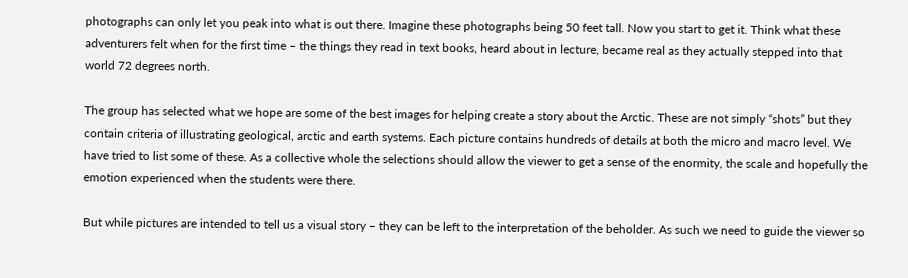photographs can only let you peak into what is out there. Imagine these photographs being 50 feet tall. Now you start to get it. Think what these adventurers felt when for the first time – the things they read in text books, heard about in lecture, became real as they actually stepped into that world 72 degrees north.

The group has selected what we hope are some of the best images for helping create a story about the Arctic. These are not simply “shots” but they contain criteria of illustrating geological, arctic and earth systems. Each picture contains hundreds of details at both the micro and macro level. We have tried to list some of these. As a collective whole the selections should allow the viewer to get a sense of the enormity, the scale and hopefully the emotion experienced when the students were there.

But while pictures are intended to tell us a visual story – they can be left to the interpretation of the beholder. As such we need to guide the viewer so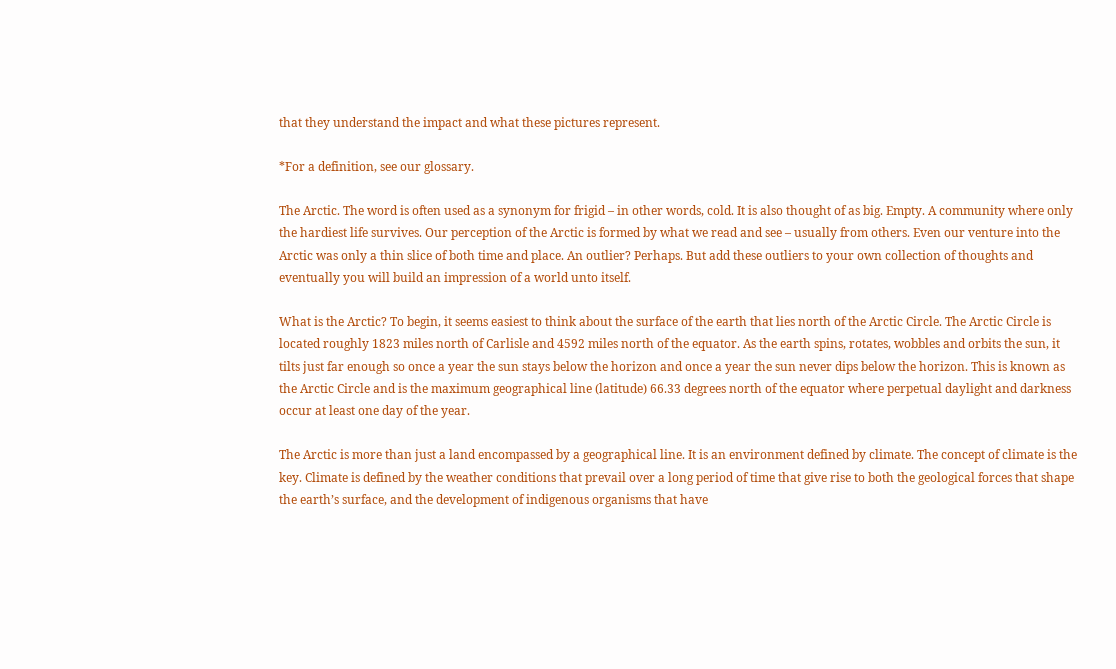that they understand the impact and what these pictures represent.

*For a definition, see our glossary.

The Arctic. The word is often used as a synonym for frigid – in other words, cold. It is also thought of as big. Empty. A community where only the hardiest life survives. Our perception of the Arctic is formed by what we read and see – usually from others. Even our venture into the Arctic was only a thin slice of both time and place. An outlier? Perhaps. But add these outliers to your own collection of thoughts and eventually you will build an impression of a world unto itself.

What is the Arctic? To begin, it seems easiest to think about the surface of the earth that lies north of the Arctic Circle. The Arctic Circle is located roughly 1823 miles north of Carlisle and 4592 miles north of the equator. As the earth spins, rotates, wobbles and orbits the sun, it tilts just far enough so once a year the sun stays below the horizon and once a year the sun never dips below the horizon. This is known as the Arctic Circle and is the maximum geographical line (latitude) 66.33 degrees north of the equator where perpetual daylight and darkness occur at least one day of the year.

The Arctic is more than just a land encompassed by a geographical line. It is an environment defined by climate. The concept of climate is the key. Climate is defined by the weather conditions that prevail over a long period of time that give rise to both the geological forces that shape the earth’s surface, and the development of indigenous organisms that have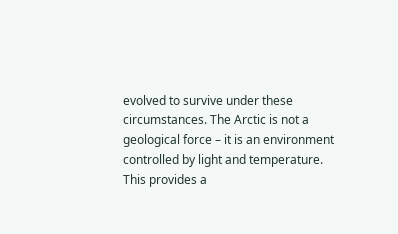evolved to survive under these circumstances. The Arctic is not a geological force – it is an environment controlled by light and temperature. This provides a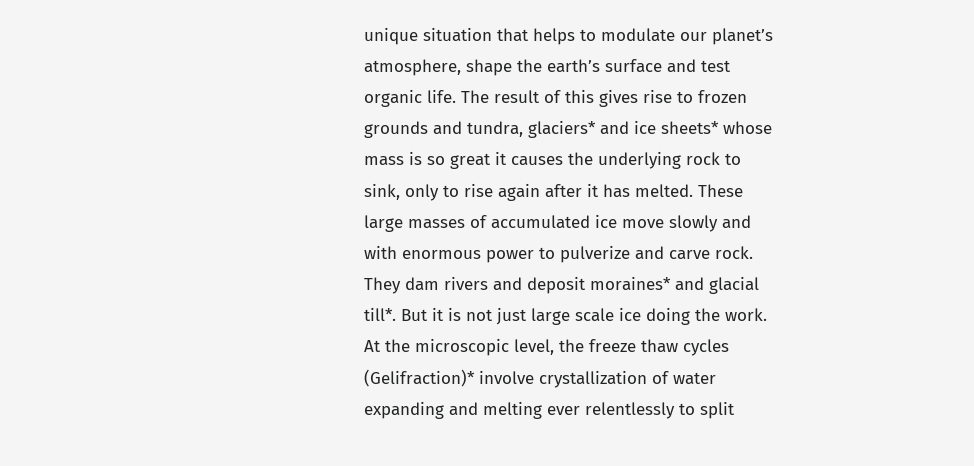unique situation that helps to modulate our planet’s atmosphere, shape the earth’s surface and test organic life. The result of this gives rise to frozen grounds and tundra, glaciers* and ice sheets* whose mass is so great it causes the underlying rock to sink, only to rise again after it has melted. These large masses of accumulated ice move slowly and with enormous power to pulverize and carve rock. They dam rivers and deposit moraines* and glacial till*. But it is not just large scale ice doing the work. At the microscopic level, the freeze thaw cycles (Gelifraction)* involve crystallization of water expanding and melting ever relentlessly to split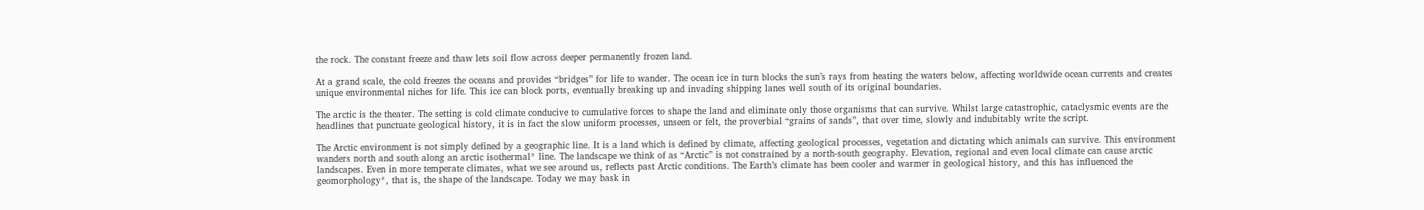the rock. The constant freeze and thaw lets soil flow across deeper permanently frozen land.

At a grand scale, the cold freezes the oceans and provides “bridges” for life to wander. The ocean ice in turn blocks the sun’s rays from heating the waters below, affecting worldwide ocean currents and creates unique environmental niches for life. This ice can block ports, eventually breaking up and invading shipping lanes well south of its original boundaries.

The arctic is the theater. The setting is cold climate conducive to cumulative forces to shape the land and eliminate only those organisms that can survive. Whilst large catastrophic, cataclysmic events are the headlines that punctuate geological history, it is in fact the slow uniform processes, unseen or felt, the proverbial “grains of sands”, that over time, slowly and indubitably write the script.

The Arctic environment is not simply defined by a geographic line. It is a land which is defined by climate, affecting geological processes, vegetation and dictating which animals can survive. This environment wanders north and south along an arctic isothermal* line. The landscape we think of as “Arctic” is not constrained by a north-south geography. Elevation, regional and even local climate can cause arctic landscapes. Even in more temperate climates, what we see around us, reflects past Arctic conditions. The Earth’s climate has been cooler and warmer in geological history, and this has influenced the geomorphology*, that is, the shape of the landscape. Today we may bask in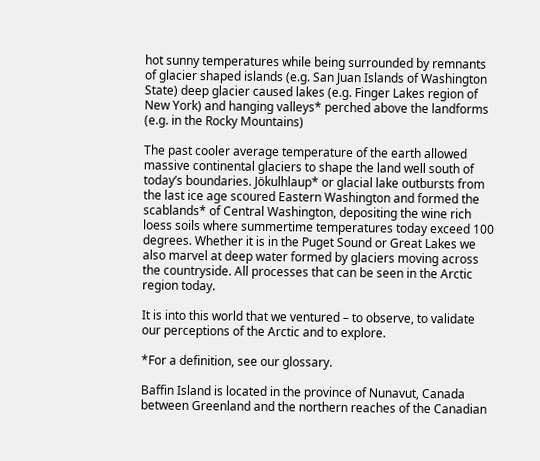hot sunny temperatures while being surrounded by remnants of glacier shaped islands (e.g. San Juan Islands of Washington State) deep glacier caused lakes (e.g. Finger Lakes region of New York) and hanging valleys* perched above the landforms (e.g. in the Rocky Mountains)

The past cooler average temperature of the earth allowed massive continental glaciers to shape the land well south of today’s boundaries. Jökulhlaup* or glacial lake outbursts from the last ice age scoured Eastern Washington and formed the scablands* of Central Washington, depositing the wine rich loess soils where summertime temperatures today exceed 100 degrees. Whether it is in the Puget Sound or Great Lakes we also marvel at deep water formed by glaciers moving across the countryside. All processes that can be seen in the Arctic region today.

It is into this world that we ventured – to observe, to validate our perceptions of the Arctic and to explore.

*For a definition, see our glossary.

Baffin Island is located in the province of Nunavut, Canada between Greenland and the northern reaches of the Canadian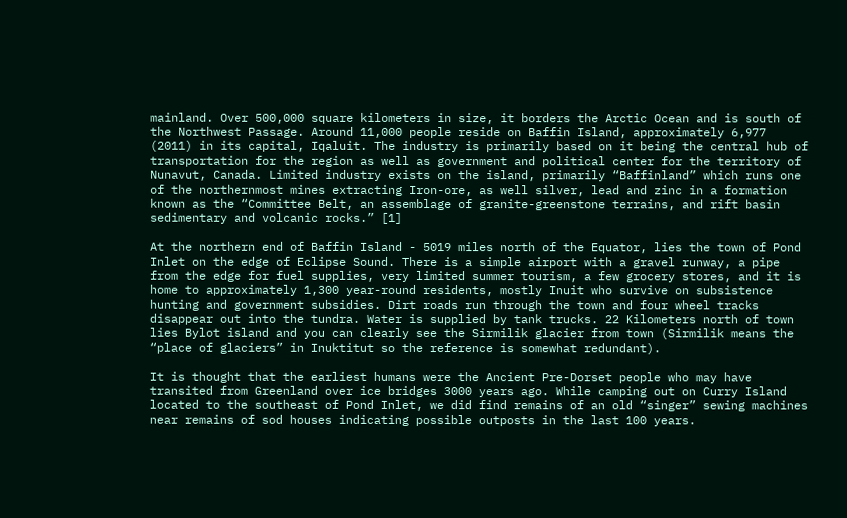mainland. Over 500,000 square kilometers in size, it borders the Arctic Ocean and is south of the Northwest Passage. Around 11,000 people reside on Baffin Island, approximately 6,977 (2011) in its capital, Iqaluit. The industry is primarily based on it being the central hub of transportation for the region as well as government and political center for the territory of Nunavut, Canada. Limited industry exists on the island, primarily “Baffinland” which runs one of the northernmost mines extracting Iron-ore, as well silver, lead and zinc in a formation known as the “Committee Belt, an assemblage of granite-greenstone terrains, and rift basin sedimentary and volcanic rocks.” [1]

At the northern end of Baffin Island - 5019 miles north of the Equator, lies the town of Pond Inlet on the edge of Eclipse Sound. There is a simple airport with a gravel runway, a pipe from the edge for fuel supplies, very limited summer tourism, a few grocery stores, and it is home to approximately 1,300 year-round residents, mostly Inuit who survive on subsistence hunting and government subsidies. Dirt roads run through the town and four wheel tracks disappear out into the tundra. Water is supplied by tank trucks. 22 Kilometers north of town lies Bylot island and you can clearly see the Sirmilik glacier from town (Sirmilik means the “place of glaciers” in Inuktitut so the reference is somewhat redundant).

It is thought that the earliest humans were the Ancient Pre-Dorset people who may have transited from Greenland over ice bridges 3000 years ago. While camping out on Curry Island located to the southeast of Pond Inlet, we did find remains of an old “singer” sewing machines near remains of sod houses indicating possible outposts in the last 100 years.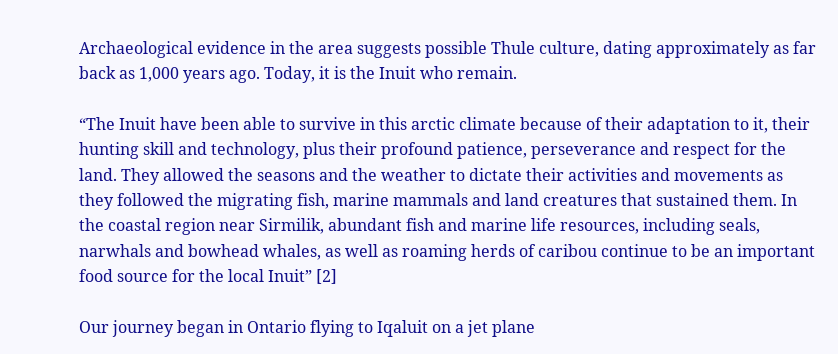Archaeological evidence in the area suggests possible Thule culture, dating approximately as far back as 1,000 years ago. Today, it is the Inuit who remain.

“The Inuit have been able to survive in this arctic climate because of their adaptation to it, their hunting skill and technology, plus their profound patience, perseverance and respect for the land. They allowed the seasons and the weather to dictate their activities and movements as they followed the migrating fish, marine mammals and land creatures that sustained them. In the coastal region near Sirmilik, abundant fish and marine life resources, including seals, narwhals and bowhead whales, as well as roaming herds of caribou continue to be an important food source for the local Inuit” [2]

Our journey began in Ontario flying to Iqaluit on a jet plane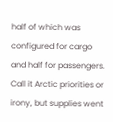half of which was configured for cargo and half for passengers.  Call it Arctic priorities or irony, but supplies went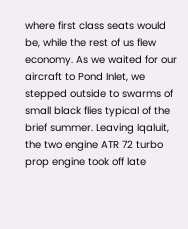where first class seats would be, while the rest of us flew economy. As we waited for our aircraft to Pond Inlet, we stepped outside to swarms of small black flies typical of the brief summer. Leaving Iqaluit, the two engine ATR 72 turbo prop engine took off late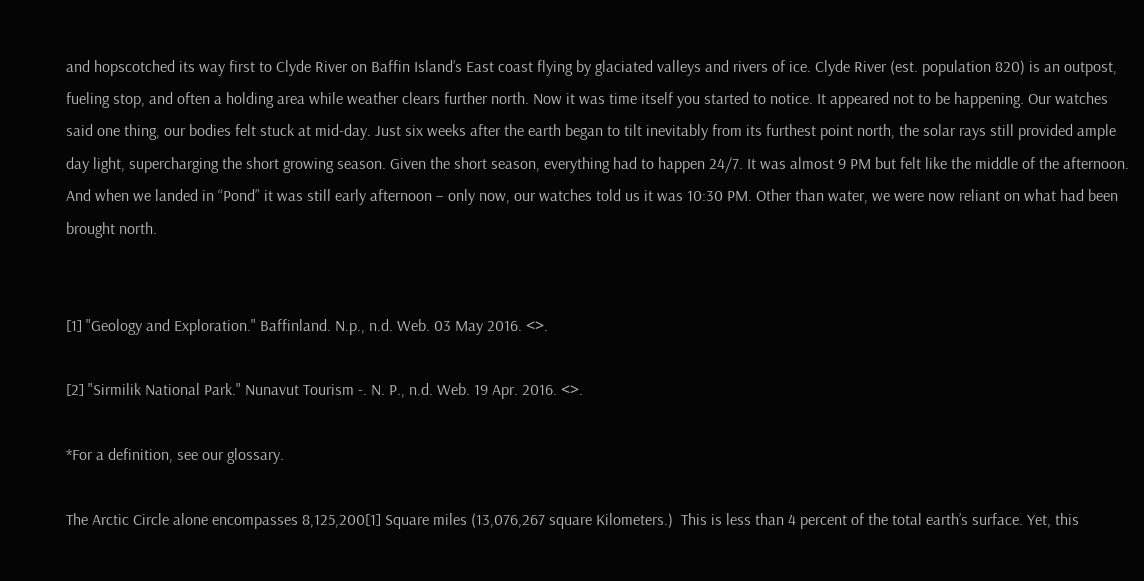and hopscotched its way first to Clyde River on Baffin Island’s East coast flying by glaciated valleys and rivers of ice. Clyde River (est. population 820) is an outpost, fueling stop, and often a holding area while weather clears further north. Now it was time itself you started to notice. It appeared not to be happening. Our watches said one thing, our bodies felt stuck at mid-day. Just six weeks after the earth began to tilt inevitably from its furthest point north, the solar rays still provided ample day light, supercharging the short growing season. Given the short season, everything had to happen 24/7. It was almost 9 PM but felt like the middle of the afternoon. And when we landed in “Pond” it was still early afternoon – only now, our watches told us it was 10:30 PM. Other than water, we were now reliant on what had been brought north.


[1] "Geology and Exploration." Baffinland. N.p., n.d. Web. 03 May 2016. <>.

[2] "Sirmilik National Park." Nunavut Tourism -. N. P., n.d. Web. 19 Apr. 2016. <>.

*For a definition, see our glossary.

The Arctic Circle alone encompasses 8,125,200[1] Square miles (13,076,267 square Kilometers.)  This is less than 4 percent of the total earth’s surface. Yet, this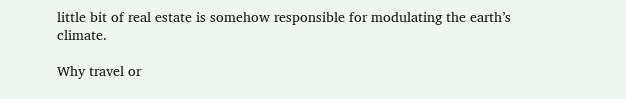little bit of real estate is somehow responsible for modulating the earth’s climate.

Why travel or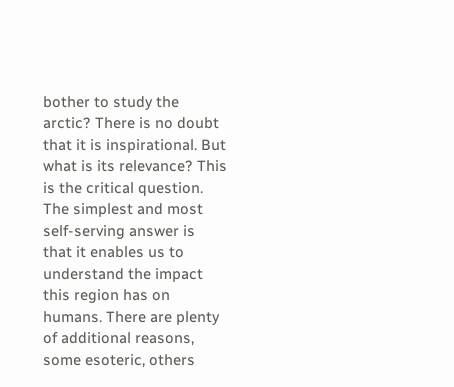bother to study the arctic? There is no doubt that it is inspirational. But what is its relevance? This is the critical question. The simplest and most self-serving answer is that it enables us to understand the impact this region has on humans. There are plenty of additional reasons, some esoteric, others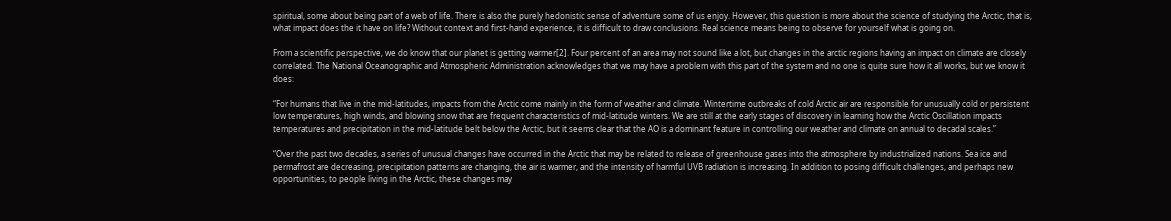spiritual, some about being part of a web of life. There is also the purely hedonistic sense of adventure some of us enjoy. However, this question is more about the science of studying the Arctic, that is, what impact does the it have on life? Without context and first-hand experience, it is difficult to draw conclusions. Real science means being to observe for yourself what is going on.

From a scientific perspective, we do know that our planet is getting warmer[2]. Four percent of an area may not sound like a lot, but changes in the arctic regions having an impact on climate are closely correlated. The National Oceanographic and Atmospheric Administration acknowledges that we may have a problem with this part of the system and no one is quite sure how it all works, but we know it does:

“For humans that live in the mid-latitudes, impacts from the Arctic come mainly in the form of weather and climate. Wintertime outbreaks of cold Arctic air are responsible for unusually cold or persistent low temperatures, high winds, and blowing snow that are frequent characteristics of mid-latitude winters. We are still at the early stages of discovery in learning how the Arctic Oscillation impacts temperatures and precipitation in the mid-latitude belt below the Arctic, but it seems clear that the AO is a dominant feature in controlling our weather and climate on annual to decadal scales.”

“Over the past two decades, a series of unusual changes have occurred in the Arctic that may be related to release of greenhouse gases into the atmosphere by industrialized nations. Sea ice and permafrost are decreasing, precipitation patterns are changing, the air is warmer, and the intensity of harmful UVB radiation is increasing. In addition to posing difficult challenges, and perhaps new opportunities, to people living in the Arctic, these changes may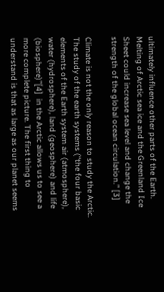ultimately influence other parts of the Earth. Melting of Arctic sea ice and the Greenland Ice Sheet could increase sea level and change the strength of the global ocean circulation.” [3]

Climate is not the only reason to study the Arctic. The study of the earth systems (“the four basic elements of the Earth system air (atmosphere), water (hydrosphere), land (geosphere) and life (biosphere)”[4]  in the Arctic allows us to see a more complete picture. The first thing to understand is that as large as our planet seems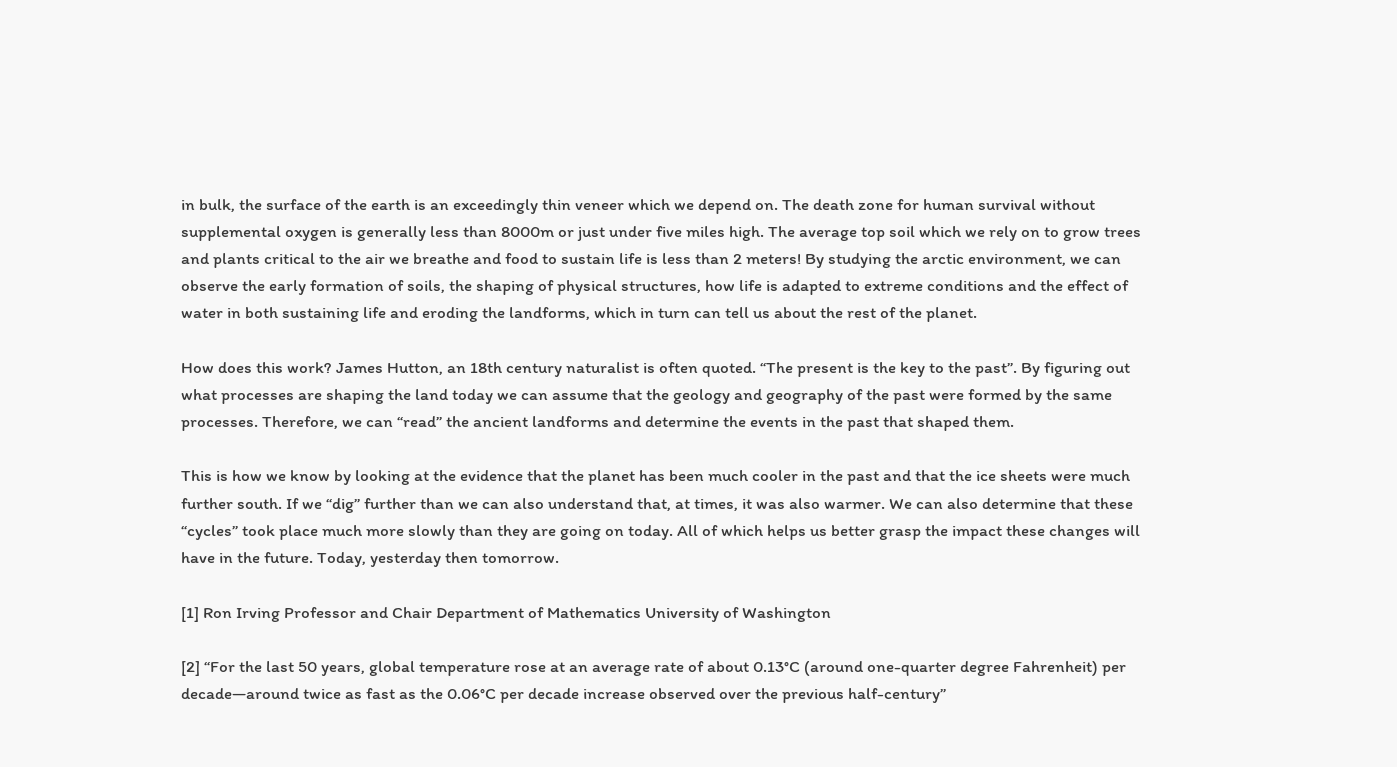in bulk, the surface of the earth is an exceedingly thin veneer which we depend on. The death zone for human survival without supplemental oxygen is generally less than 8000m or just under five miles high. The average top soil which we rely on to grow trees and plants critical to the air we breathe and food to sustain life is less than 2 meters! By studying the arctic environment, we can observe the early formation of soils, the shaping of physical structures, how life is adapted to extreme conditions and the effect of water in both sustaining life and eroding the landforms, which in turn can tell us about the rest of the planet.

How does this work? James Hutton, an 18th century naturalist is often quoted. “The present is the key to the past”. By figuring out what processes are shaping the land today we can assume that the geology and geography of the past were formed by the same processes. Therefore, we can “read” the ancient landforms and determine the events in the past that shaped them.

This is how we know by looking at the evidence that the planet has been much cooler in the past and that the ice sheets were much further south. If we “dig” further than we can also understand that, at times, it was also warmer. We can also determine that these “cycles” took place much more slowly than they are going on today. All of which helps us better grasp the impact these changes will have in the future. Today, yesterday then tomorrow.

[1] Ron Irving Professor and Chair Department of Mathematics University of Washington

[2] “For the last 50 years, global temperature rose at an average rate of about 0.13°C (around one-quarter degree Fahrenheit) per decade—around twice as fast as the 0.06°C per decade increase observed over the previous half-century”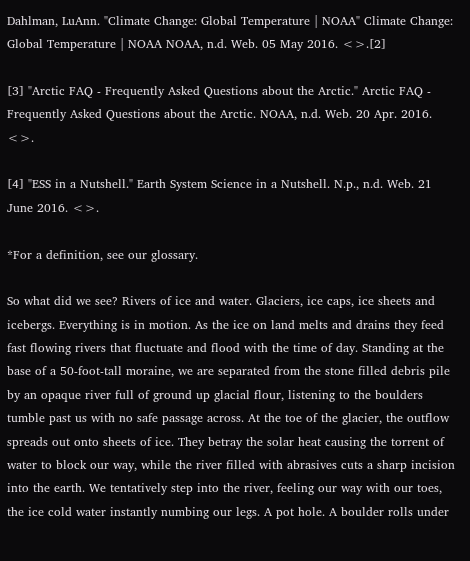Dahlman, LuAnn. "Climate Change: Global Temperature | NOAA" Climate Change: Global Temperature | NOAA NOAA, n.d. Web. 05 May 2016. <>.[2]

[3] "Arctic FAQ - Frequently Asked Questions about the Arctic." Arctic FAQ - Frequently Asked Questions about the Arctic. NOAA, n.d. Web. 20 Apr. 2016. <>.

[4] "ESS in a Nutshell." Earth System Science in a Nutshell. N.p., n.d. Web. 21 June 2016. <>.

*For a definition, see our glossary.

So what did we see? Rivers of ice and water. Glaciers, ice caps, ice sheets and icebergs. Everything is in motion. As the ice on land melts and drains they feed fast flowing rivers that fluctuate and flood with the time of day. Standing at the base of a 50-foot-tall moraine, we are separated from the stone filled debris pile by an opaque river full of ground up glacial flour, listening to the boulders tumble past us with no safe passage across. At the toe of the glacier, the outflow spreads out onto sheets of ice. They betray the solar heat causing the torrent of water to block our way, while the river filled with abrasives cuts a sharp incision into the earth. We tentatively step into the river, feeling our way with our toes, the ice cold water instantly numbing our legs. A pot hole. A boulder rolls under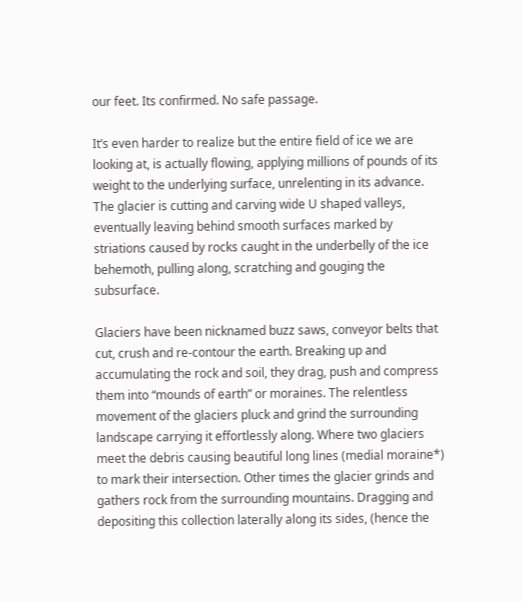our feet. Its confirmed. No safe passage.

It’s even harder to realize but the entire field of ice we are looking at, is actually flowing, applying millions of pounds of its weight to the underlying surface, unrelenting in its advance. The glacier is cutting and carving wide U shaped valleys, eventually leaving behind smooth surfaces marked by striations caused by rocks caught in the underbelly of the ice behemoth, pulling along, scratching and gouging the subsurface.

Glaciers have been nicknamed buzz saws, conveyor belts that cut, crush and re-contour the earth. Breaking up and accumulating the rock and soil, they drag, push and compress them into “mounds of earth” or moraines. The relentless movement of the glaciers pluck and grind the surrounding landscape carrying it effortlessly along. Where two glaciers meet the debris causing beautiful long lines (medial moraine*) to mark their intersection. Other times the glacier grinds and gathers rock from the surrounding mountains. Dragging and depositing this collection laterally along its sides, (hence the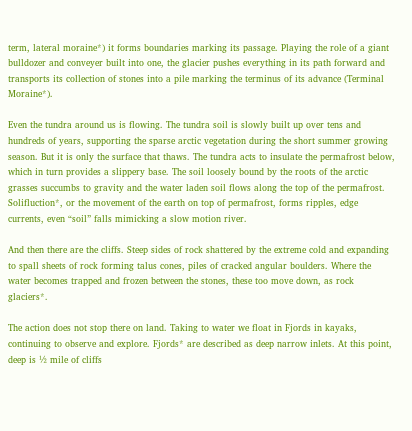term, lateral moraine*) it forms boundaries marking its passage. Playing the role of a giant bulldozer and conveyer built into one, the glacier pushes everything in its path forward and transports its collection of stones into a pile marking the terminus of its advance (Terminal Moraine*).

Even the tundra around us is flowing. The tundra soil is slowly built up over tens and hundreds of years, supporting the sparse arctic vegetation during the short summer growing season. But it is only the surface that thaws. The tundra acts to insulate the permafrost below, which in turn provides a slippery base. The soil loosely bound by the roots of the arctic grasses succumbs to gravity and the water laden soil flows along the top of the permafrost. Solifluction*, or the movement of the earth on top of permafrost, forms ripples, edge currents, even “soil” falls mimicking a slow motion river.

And then there are the cliffs. Steep sides of rock shattered by the extreme cold and expanding to spall sheets of rock forming talus cones, piles of cracked angular boulders. Where the water becomes trapped and frozen between the stones, these too move down, as rock glaciers*.

The action does not stop there on land. Taking to water we float in Fjords in kayaks, continuing to observe and explore. Fjords* are described as deep narrow inlets. At this point, deep is ½ mile of cliffs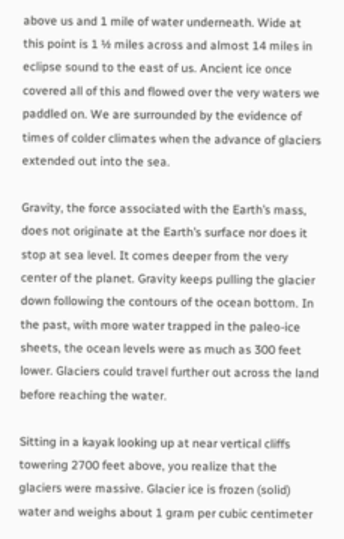above us and 1 mile of water underneath. Wide at this point is 1 ½ miles across and almost 14 miles in eclipse sound to the east of us. Ancient ice once covered all of this and flowed over the very waters we paddled on. We are surrounded by the evidence of times of colder climates when the advance of glaciers extended out into the sea.

Gravity, the force associated with the Earth’s mass, does not originate at the Earth’s surface nor does it stop at sea level. It comes deeper from the very center of the planet. Gravity keeps pulling the glacier down following the contours of the ocean bottom. In the past, with more water trapped in the paleo-ice sheets, the ocean levels were as much as 300 feet lower. Glaciers could travel further out across the land before reaching the water.

Sitting in a kayak looking up at near vertical cliffs towering 2700 feet above, you realize that the glaciers were massive. Glacier ice is frozen (solid) water and weighs about 1 gram per cubic centimeter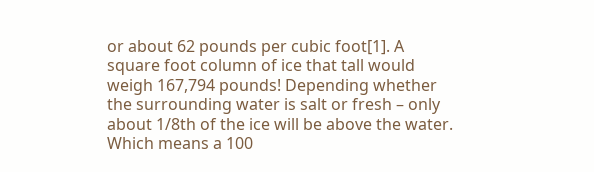or about 62 pounds per cubic foot[1]. A square foot column of ice that tall would weigh 167,794 pounds! Depending whether the surrounding water is salt or fresh – only about 1/8th of the ice will be above the water. Which means a 100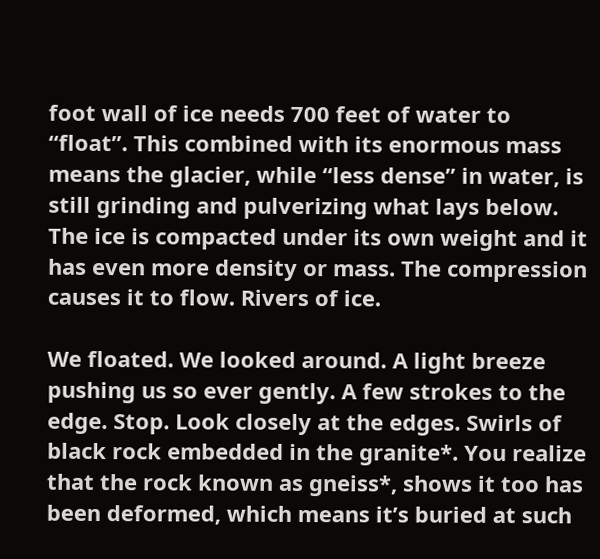foot wall of ice needs 700 feet of water to “float”. This combined with its enormous mass means the glacier, while “less dense” in water, is still grinding and pulverizing what lays below. The ice is compacted under its own weight and it has even more density or mass. The compression causes it to flow. Rivers of ice.

We floated. We looked around. A light breeze pushing us so ever gently. A few strokes to the edge. Stop. Look closely at the edges. Swirls of black rock embedded in the granite*. You realize that the rock known as gneiss*, shows it too has been deformed, which means it’s buried at such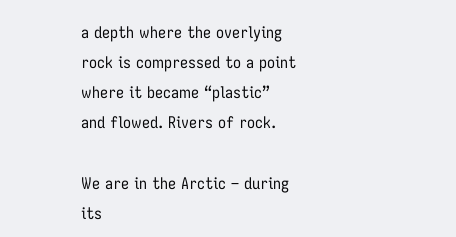a depth where the overlying rock is compressed to a point where it became “plastic” and flowed. Rivers of rock.

We are in the Arctic – during its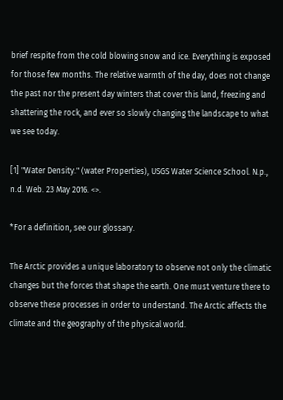brief respite from the cold blowing snow and ice. Everything is exposed for those few months. The relative warmth of the day, does not change the past nor the present day winters that cover this land, freezing and shattering the rock, and ever so slowly changing the landscape to what we see today.

[1] "Water Density." (water Properties), USGS Water Science School. N.p., n.d. Web. 23 May 2016. <>.

*For a definition, see our glossary.

The Arctic provides a unique laboratory to observe not only the climatic changes but the forces that shape the earth. One must venture there to observe these processes in order to understand. The Arctic affects the climate and the geography of the physical world.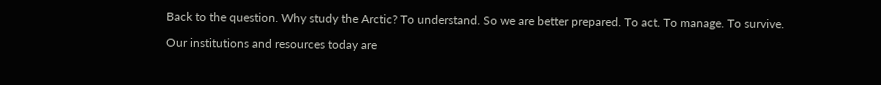Back to the question. Why study the Arctic? To understand. So we are better prepared. To act. To manage. To survive.

Our institutions and resources today are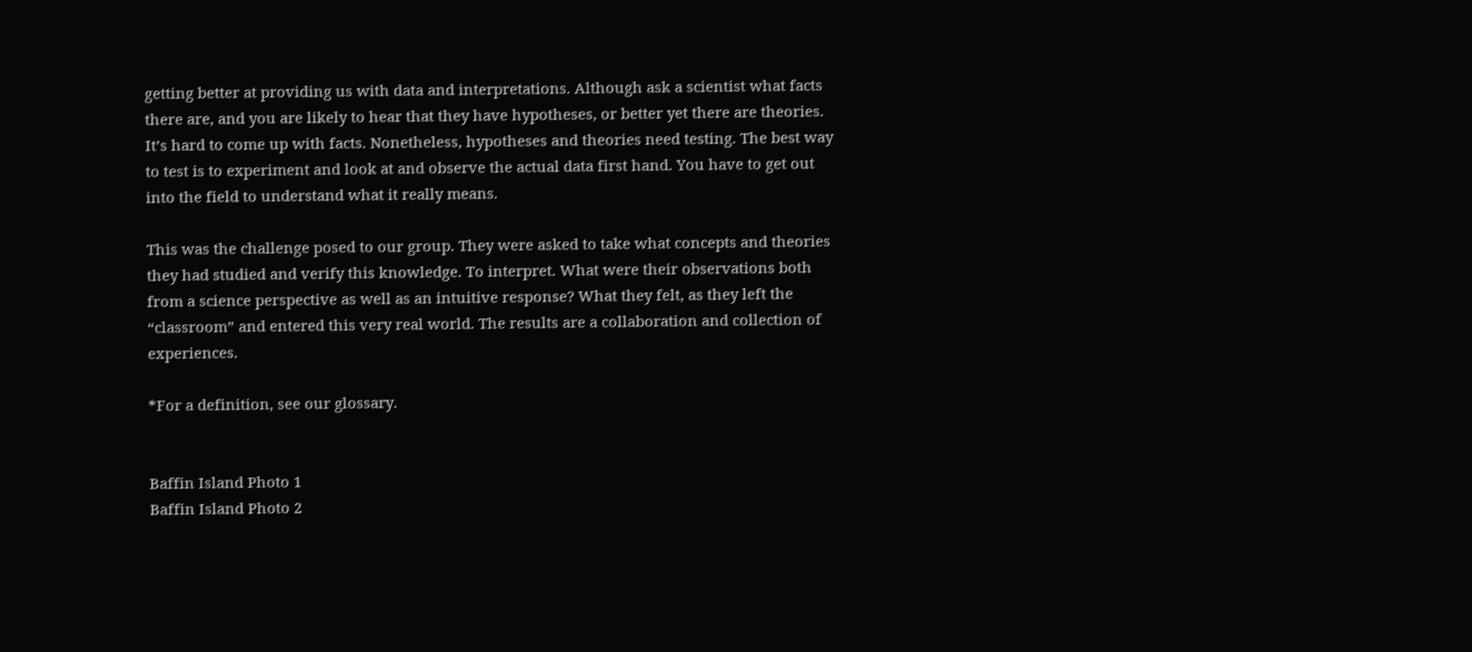getting better at providing us with data and interpretations. Although ask a scientist what facts there are, and you are likely to hear that they have hypotheses, or better yet there are theories. It’s hard to come up with facts. Nonetheless, hypotheses and theories need testing. The best way to test is to experiment and look at and observe the actual data first hand. You have to get out into the field to understand what it really means.

This was the challenge posed to our group. They were asked to take what concepts and theories they had studied and verify this knowledge. To interpret. What were their observations both from a science perspective as well as an intuitive response? What they felt, as they left the “classroom” and entered this very real world. The results are a collaboration and collection of experiences.

*For a definition, see our glossary.


Baffin Island Photo 1
Baffin Island Photo 2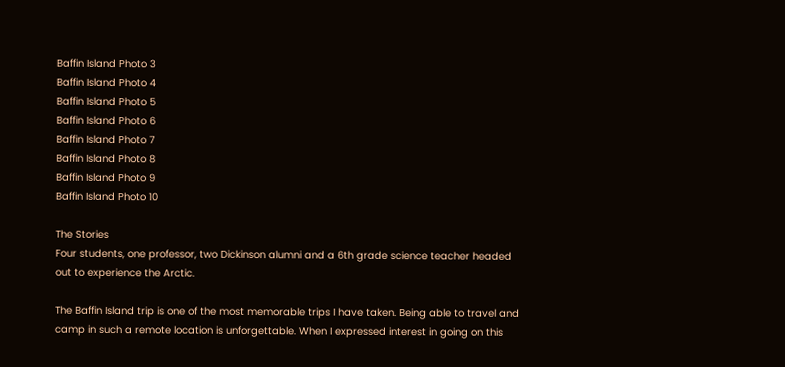Baffin Island Photo 3
Baffin Island Photo 4
Baffin Island Photo 5
Baffin Island Photo 6
Baffin Island Photo 7
Baffin Island Photo 8
Baffin Island Photo 9
Baffin Island Photo 10

The Stories
Four students, one professor, two Dickinson alumni and a 6th grade science teacher headed out to experience the Arctic.

The Baffin Island trip is one of the most memorable trips I have taken. Being able to travel and camp in such a remote location is unforgettable. When I expressed interest in going on this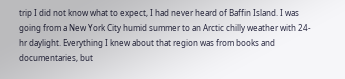trip I did not know what to expect, I had never heard of Baffin Island. I was going from a New York City humid summer to an Arctic chilly weather with 24-hr daylight. Everything I knew about that region was from books and documentaries, but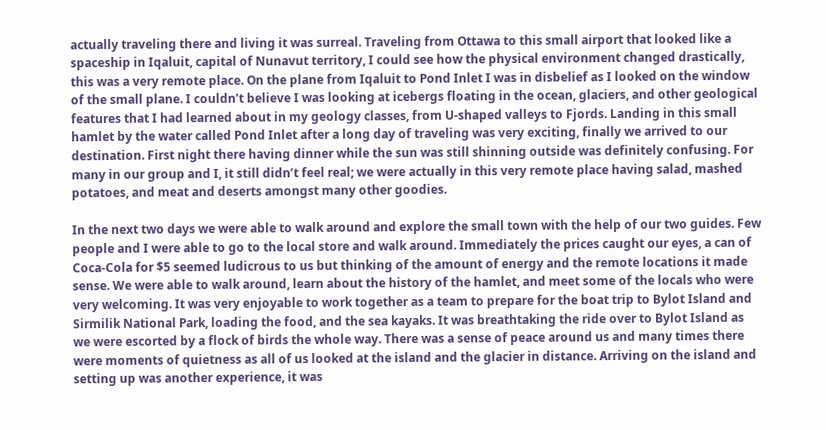actually traveling there and living it was surreal. Traveling from Ottawa to this small airport that looked like a spaceship in Iqaluit, capital of Nunavut territory, I could see how the physical environment changed drastically, this was a very remote place. On the plane from Iqaluit to Pond Inlet I was in disbelief as I looked on the window of the small plane. I couldn’t believe I was looking at icebergs floating in the ocean, glaciers, and other geological features that I had learned about in my geology classes, from U-shaped valleys to Fjords. Landing in this small hamlet by the water called Pond Inlet after a long day of traveling was very exciting, finally we arrived to our destination. First night there having dinner while the sun was still shinning outside was definitely confusing. For many in our group and I, it still didn’t feel real; we were actually in this very remote place having salad, mashed potatoes, and meat and deserts amongst many other goodies.

In the next two days we were able to walk around and explore the small town with the help of our two guides. Few people and I were able to go to the local store and walk around. Immediately the prices caught our eyes, a can of Coca-Cola for $5 seemed ludicrous to us but thinking of the amount of energy and the remote locations it made sense. We were able to walk around, learn about the history of the hamlet, and meet some of the locals who were very welcoming. It was very enjoyable to work together as a team to prepare for the boat trip to Bylot Island and Sirmilik National Park, loading the food, and the sea kayaks. It was breathtaking the ride over to Bylot Island as we were escorted by a flock of birds the whole way. There was a sense of peace around us and many times there were moments of quietness as all of us looked at the island and the glacier in distance. Arriving on the island and setting up was another experience, it was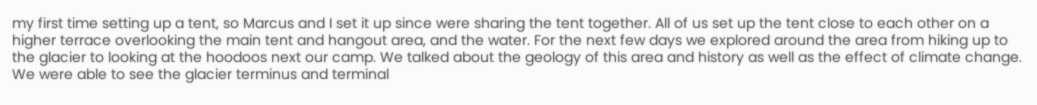my first time setting up a tent, so Marcus and I set it up since were sharing the tent together. All of us set up the tent close to each other on a higher terrace overlooking the main tent and hangout area, and the water. For the next few days we explored around the area from hiking up to the glacier to looking at the hoodoos next our camp. We talked about the geology of this area and history as well as the effect of climate change. We were able to see the glacier terminus and terminal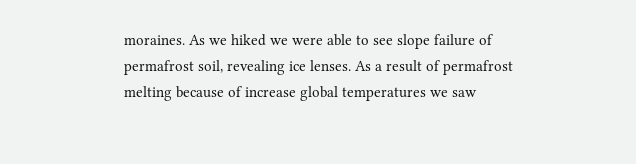moraines. As we hiked we were able to see slope failure of permafrost soil, revealing ice lenses. As a result of permafrost melting because of increase global temperatures we saw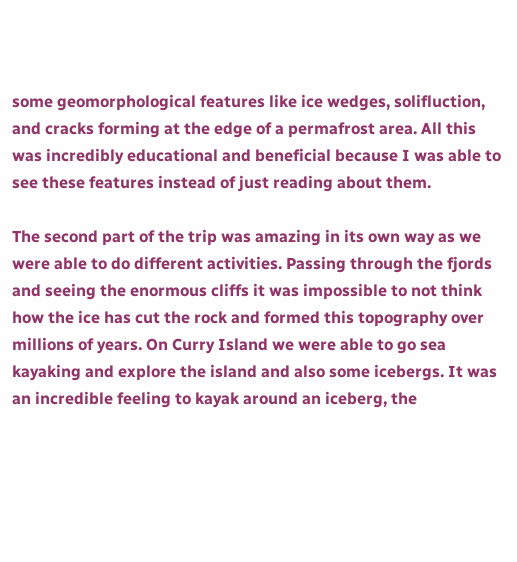some geomorphological features like ice wedges, solifluction, and cracks forming at the edge of a permafrost area. All this was incredibly educational and beneficial because I was able to see these features instead of just reading about them.

The second part of the trip was amazing in its own way as we were able to do different activities. Passing through the fjords and seeing the enormous cliffs it was impossible to not think how the ice has cut the rock and formed this topography over millions of years. On Curry Island we were able to go sea kayaking and explore the island and also some icebergs. It was an incredible feeling to kayak around an iceberg, the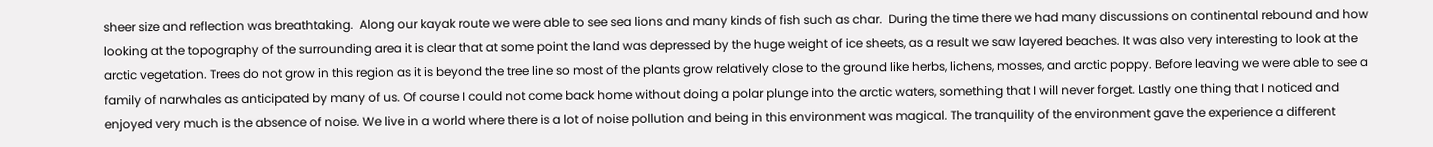sheer size and reflection was breathtaking.  Along our kayak route we were able to see sea lions and many kinds of fish such as char.  During the time there we had many discussions on continental rebound and how looking at the topography of the surrounding area it is clear that at some point the land was depressed by the huge weight of ice sheets, as a result we saw layered beaches. It was also very interesting to look at the arctic vegetation. Trees do not grow in this region as it is beyond the tree line so most of the plants grow relatively close to the ground like herbs, lichens, mosses, and arctic poppy. Before leaving we were able to see a family of narwhales as anticipated by many of us. Of course I could not come back home without doing a polar plunge into the arctic waters, something that I will never forget. Lastly one thing that I noticed and enjoyed very much is the absence of noise. We live in a world where there is a lot of noise pollution and being in this environment was magical. The tranquility of the environment gave the experience a different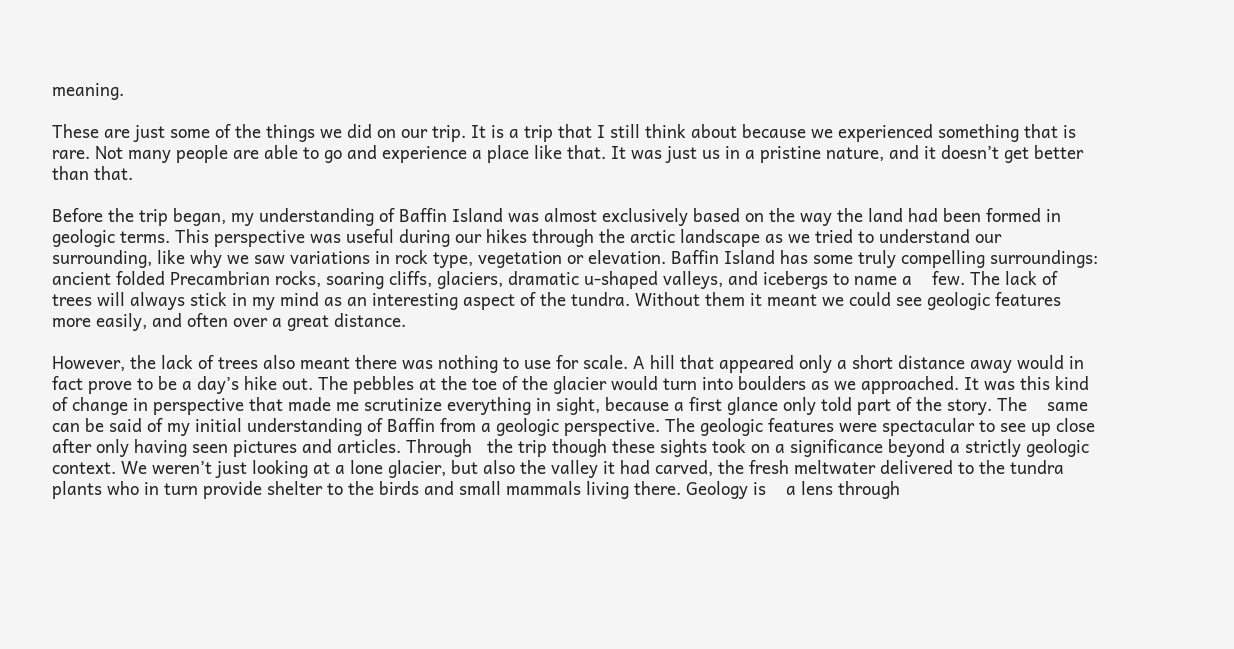meaning.

These are just some of the things we did on our trip. It is a trip that I still think about because we experienced something that is rare. Not many people are able to go and experience a place like that. It was just us in a pristine nature, and it doesn’t get better than that.

Before the trip began, my understanding of Baffin Island was almost exclusively based on the way the land had been formed in geologic terms. This perspective was useful during our hikes through the arctic landscape as we tried to understand our surrounding, like why we saw variations in rock type, vegetation or elevation. Baffin Island has some truly compelling surroundings: ancient folded Precambrian rocks, soaring cliffs, glaciers, dramatic u-shaped valleys, and icebergs to name a    few. The lack of trees will always stick in my mind as an interesting aspect of the tundra. Without them it meant we could see geologic features more easily, and often over a great distance.

However, the lack of trees also meant there was nothing to use for scale. A hill that appeared only a short distance away would in fact prove to be a day’s hike out. The pebbles at the toe of the glacier would turn into boulders as we approached. It was this kind of change in perspective that made me scrutinize everything in sight, because a first glance only told part of the story. The    same can be said of my initial understanding of Baffin from a geologic perspective. The geologic features were spectacular to see up close after only having seen pictures and articles. Through   the trip though these sights took on a significance beyond a strictly geologic context. We weren’t just looking at a lone glacier, but also the valley it had carved, the fresh meltwater delivered to the tundra plants who in turn provide shelter to the birds and small mammals living there. Geology is    a lens through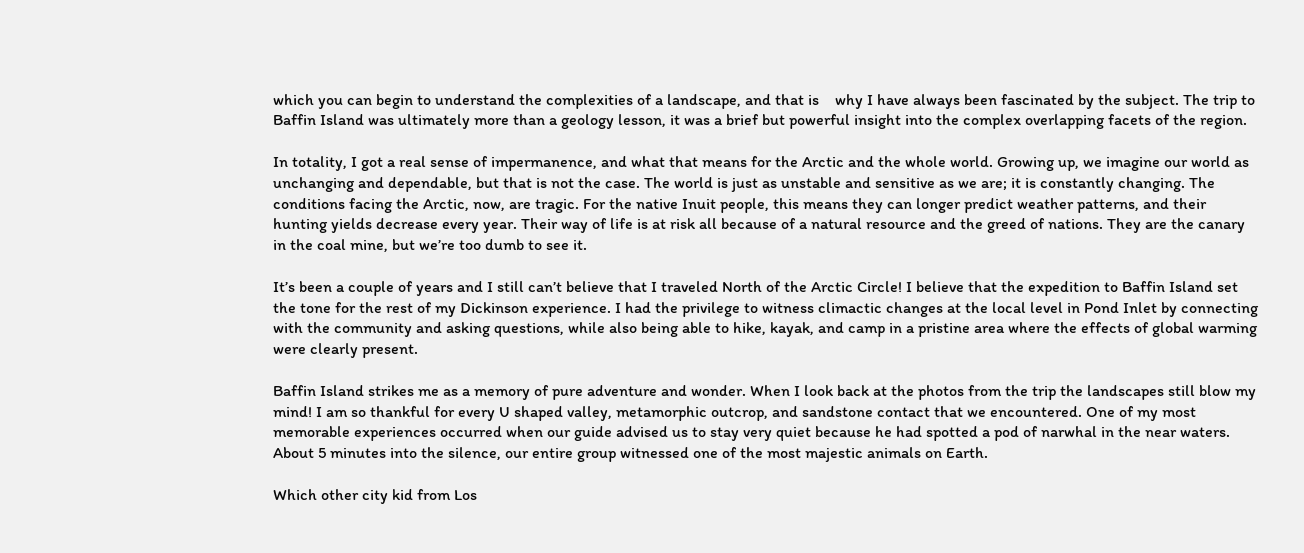which you can begin to understand the complexities of a landscape, and that is    why I have always been fascinated by the subject. The trip to Baffin Island was ultimately more than a geology lesson, it was a brief but powerful insight into the complex overlapping facets of the region.

In totality, I got a real sense of impermanence, and what that means for the Arctic and the whole world. Growing up, we imagine our world as unchanging and dependable, but that is not the case. The world is just as unstable and sensitive as we are; it is constantly changing. The conditions facing the Arctic, now, are tragic. For the native Inuit people, this means they can longer predict weather patterns, and their hunting yields decrease every year. Their way of life is at risk all because of a natural resource and the greed of nations. They are the canary in the coal mine, but we’re too dumb to see it.

It’s been a couple of years and I still can’t believe that I traveled North of the Arctic Circle! I believe that the expedition to Baffin Island set the tone for the rest of my Dickinson experience. I had the privilege to witness climactic changes at the local level in Pond Inlet by connecting with the community and asking questions, while also being able to hike, kayak, and camp in a pristine area where the effects of global warming were clearly present.

Baffin Island strikes me as a memory of pure adventure and wonder. When I look back at the photos from the trip the landscapes still blow my mind! I am so thankful for every U shaped valley, metamorphic outcrop, and sandstone contact that we encountered. One of my most memorable experiences occurred when our guide advised us to stay very quiet because he had spotted a pod of narwhal in the near waters. About 5 minutes into the silence, our entire group witnessed one of the most majestic animals on Earth.

Which other city kid from Los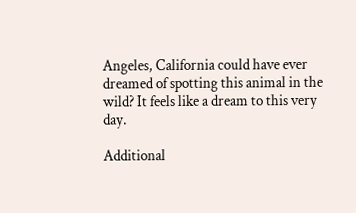Angeles, California could have ever dreamed of spotting this animal in the wild? It feels like a dream to this very day.

Additional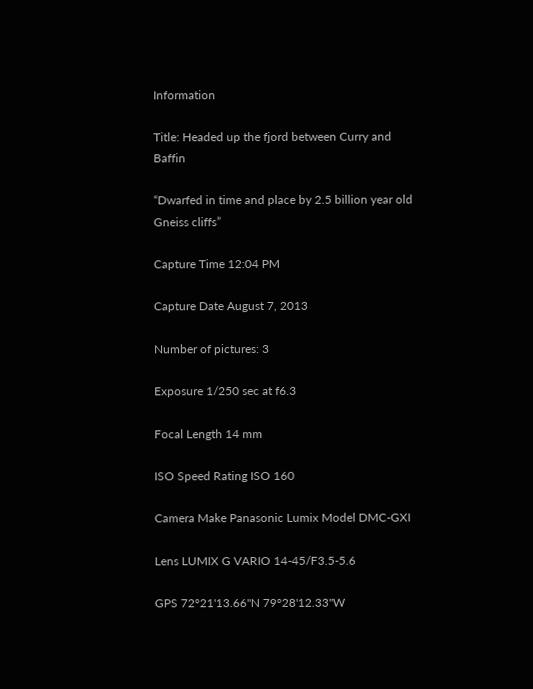Information

Title: Headed up the fjord between Curry and Baffin

“Dwarfed in time and place by 2.5 billion year old Gneiss cliffs”

Capture Time 12:04 PM

Capture Date August 7, 2013

Number of pictures: 3

Exposure 1/250 sec at f6.3

Focal Length 14 mm

ISO Speed Rating ISO 160

Camera Make Panasonic Lumix Model DMC-GXI

Lens LUMIX G VARIO 14-45/F3.5-5.6

GPS 72°21'13.66"N 79°28'12.33"W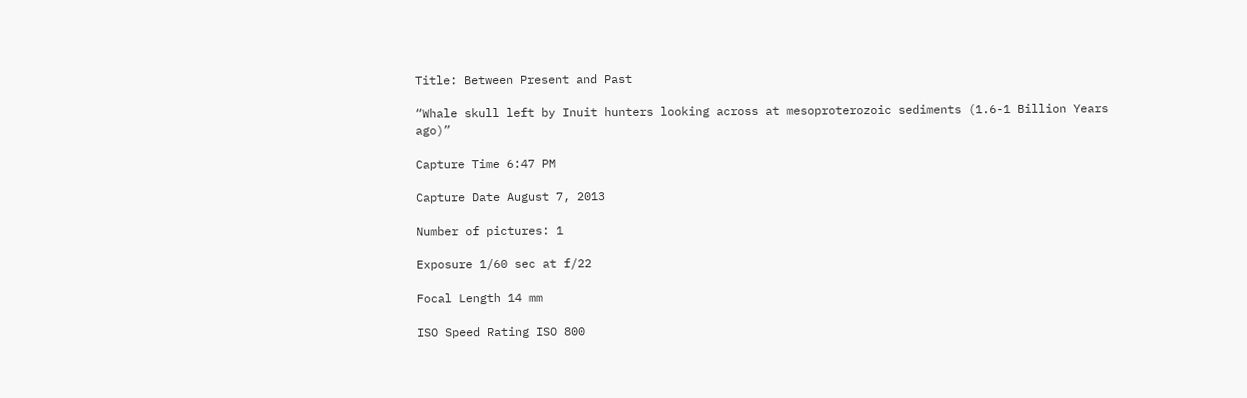Title: Between Present and Past

“Whale skull left by Inuit hunters looking across at mesoproterozoic sediments (1.6-1 Billion Years ago)”

Capture Time 6:47 PM

Capture Date August 7, 2013

Number of pictures: 1

Exposure 1/60 sec at f/22

Focal Length 14 mm

ISO Speed Rating ISO 800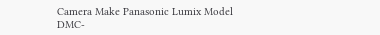Camera Make Panasonic Lumix Model DMC-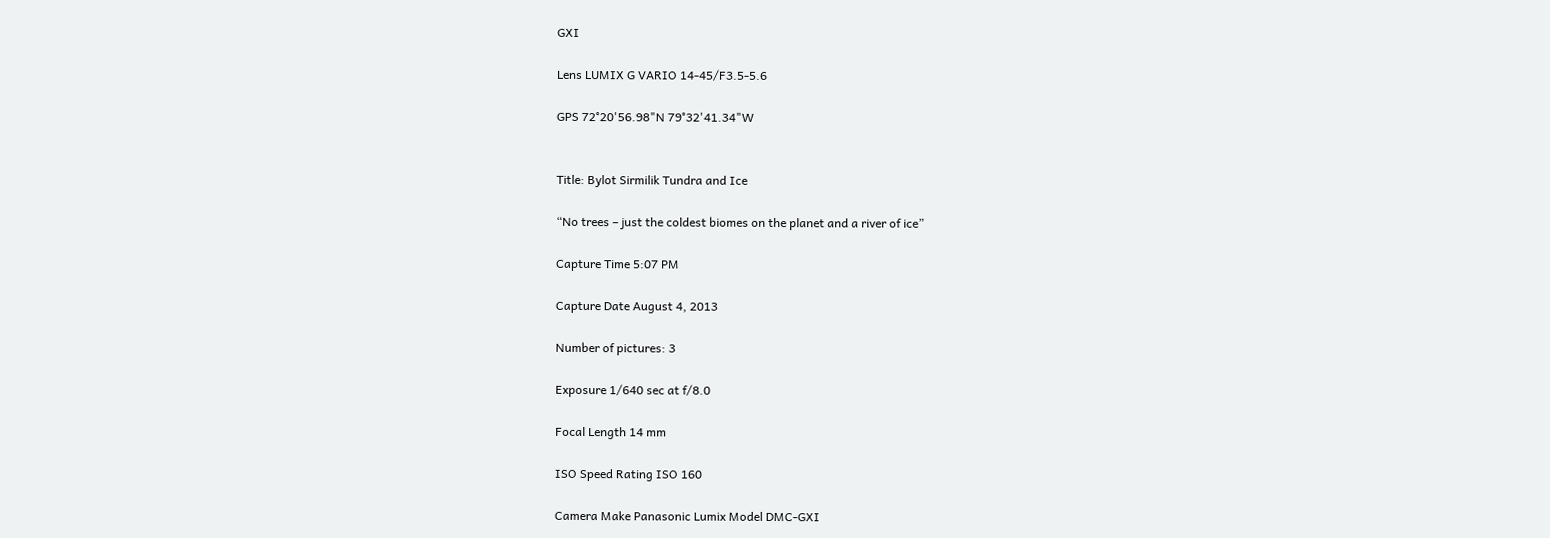GXI

Lens LUMIX G VARIO 14-45/F3.5-5.6

GPS 72°20'56.98"N 79°32'41.34"W


Title: Bylot Sirmilik Tundra and Ice

“No trees – just the coldest biomes on the planet and a river of ice”

Capture Time 5:07 PM

Capture Date August 4, 2013

Number of pictures: 3

Exposure 1/640 sec at f/8.0

Focal Length 14 mm

ISO Speed Rating ISO 160

Camera Make Panasonic Lumix Model DMC-GXI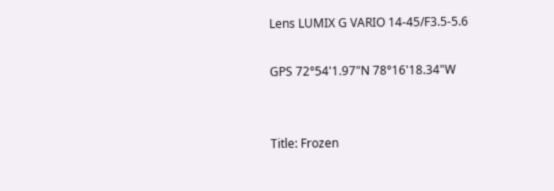Lens LUMIX G VARIO 14-45/F3.5-5.6

GPS 72°54'1.97"N 78°16'18.34"W


Title: Frozen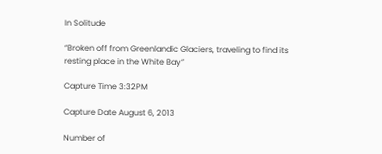In Solitude

“Broken off from Greenlandic Glaciers, traveling to find its resting place in the White Bay”

Capture Time 3:32PM

Capture Date August 6, 2013

Number of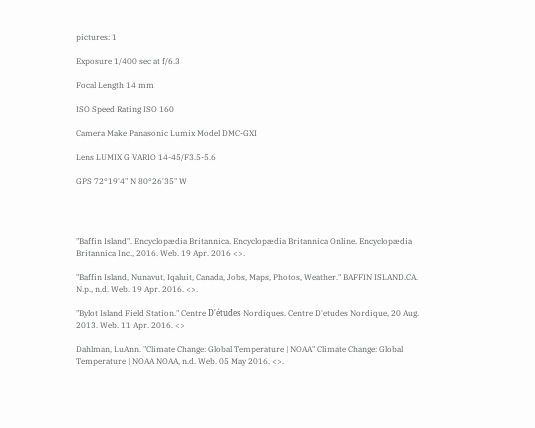pictures: 1

Exposure 1/400 sec at f/6.3

Focal Length 14 mm

ISO Speed Rating ISO 160

Camera Make Panasonic Lumix Model DMC-GXI

Lens LUMIX G VARIO 14-45/F3.5-5.6

GPS 72°19'4" N 80°26'35" W




"Baffin Island". Encyclopædia Britannica. Encyclopædia Britannica Online. Encyclopædia Britannica Inc., 2016. Web. 19 Apr. 2016 <>.

"Baffin Island, Nunavut, Iqaluit, Canada, Jobs, Maps, Photos, Weather." BAFFIN ISLAND.CA. N.p., n.d. Web. 19 Apr. 2016. <>.

"Bylot Island Field Station." Centre D'études Nordiques. Centre D'etudes Nordique, 20 Aug. 2013. Web. 11 Apr. 2016. <>

Dahlman, LuAnn. "Climate Change: Global Temperature | NOAA" Climate Change: Global Temperature | NOAA NOAA, n.d. Web. 05 May 2016. <>.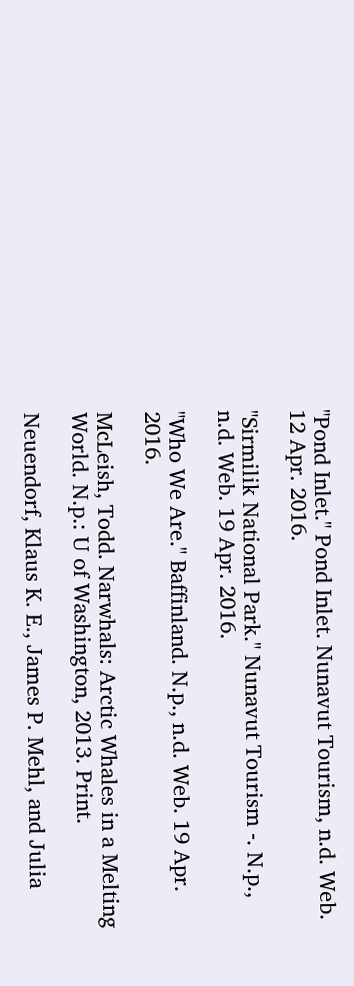"Pond Inlet." Pond Inlet. Nunavut Tourism, n.d. Web. 12 Apr. 2016.

"Sirmilik National Park." Nunavut Tourism -. N.p., n.d. Web. 19 Apr. 2016.

"Who We Are." Baffinland. N.p., n.d. Web. 19 Apr. 2016.

McLeish, Todd. Narwhals: Arctic Whales in a Melting World. N.p.: U of Washington, 2013. Print.

Neuendorf, Klaus K. E., James P. Mehl, and Julia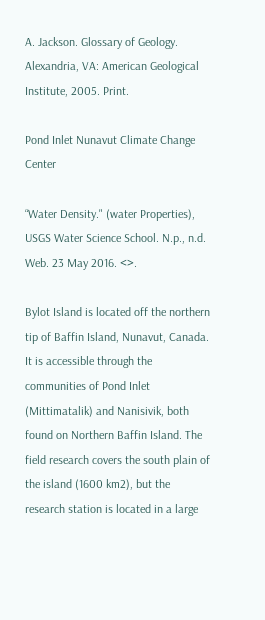A. Jackson. Glossary of Geology. Alexandria, VA: American Geological Institute, 2005. Print.

Pond Inlet Nunavut Climate Change Center

“Water Density." (water Properties), USGS Water Science School. N.p., n.d. Web. 23 May 2016. <>.

Bylot Island is located off the northern tip of Baffin Island, Nunavut, Canada. It is accessible through the communities of Pond Inlet (Mittimatalik) and Nanisivik, both found on Northern Baffin Island. The field research covers the south plain of the island (1600 km2), but the research station is located in a large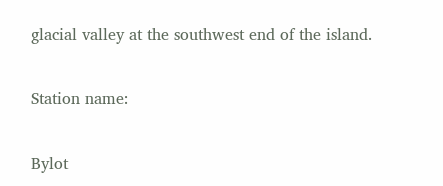glacial valley at the southwest end of the island.

Station name:

Bylot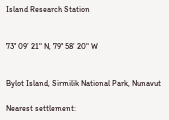Island Research Station


73° 09’ 21" N, 79° 58’ 20" W


Bylot Island, Sirmilik National Park, Nunavut

Nearest settlement: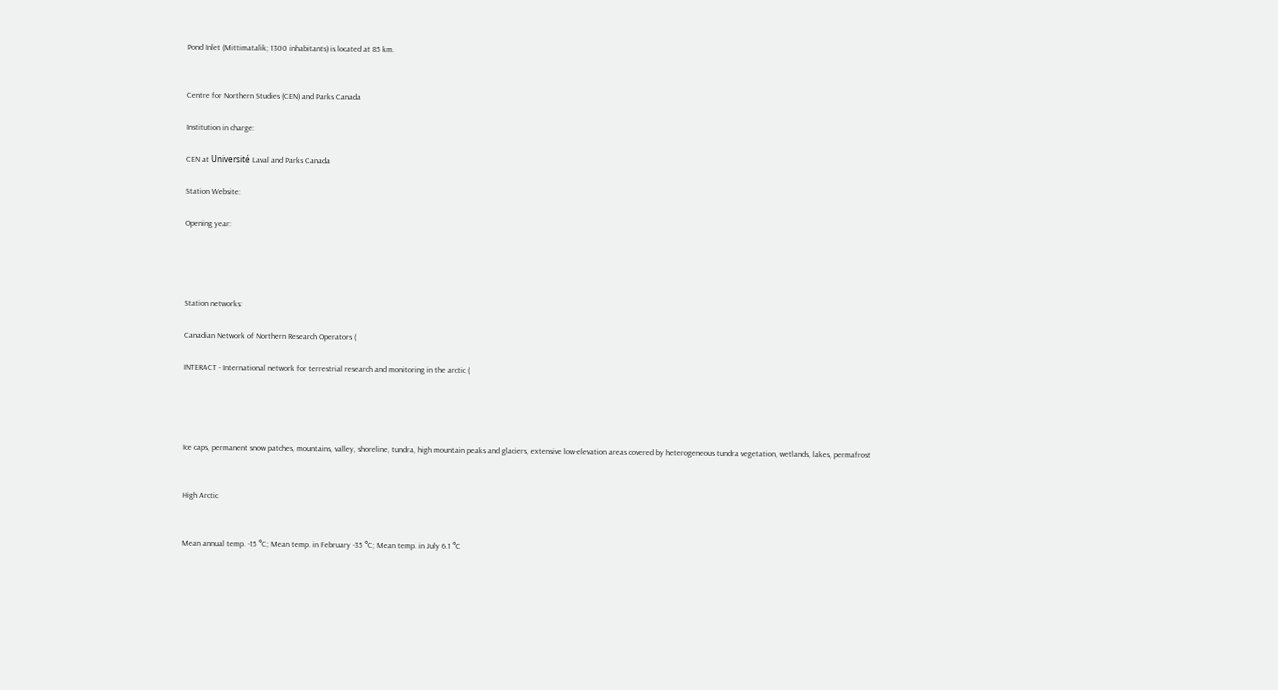Pond Inlet (Mittimatalik; 1300 inhabitants) is located at 85 km.


Centre for Northern Studies (CEN) and Parks Canada

Institution in charge:

CEN at Université Laval and Parks Canada

Station Website:

Opening year:




Station networks:

Canadian Network of Northern Research Operators (

INTERACT - International network for terrestrial research and monitoring in the arctic (




Ice caps, permanent snow patches, mountains, valley, shoreline, tundra, high mountain peaks and glaciers, extensive low-elevation areas covered by heterogeneous tundra vegetation, wetlands, lakes, permafrost


High Arctic


Mean annual temp. -15 °C; Mean temp. in February -35 °C; Mean temp. in July 6.1 °C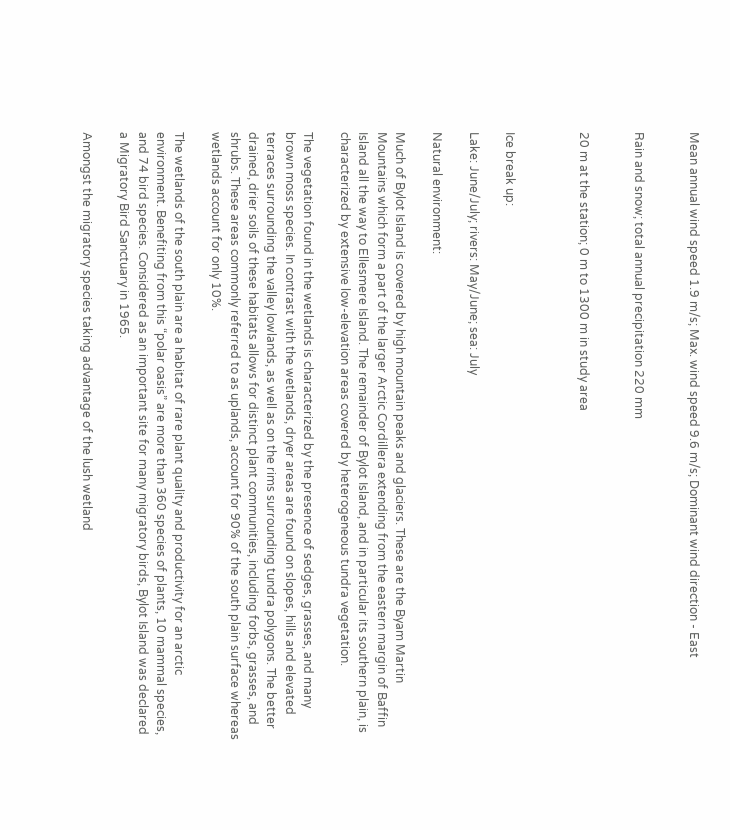Mean annual wind speed 1.9 m/s; Max. wind speed 9.6 m/s; Dominant wind direction - East


Rain and snow; total annual precipitation 220 mm


20 m at the station; 0 m to 1300 m in study area



Ice break up:

Lake: June/July; rivers: May/June; sea: July

Natural environment:

Much of Bylot Island is covered by high mountain peaks and glaciers. These are the Byam Martin Mountains which form a part of the larger Arctic Cordillera extending from the eastern margin of Baffin Island all the way to Ellesmere Island. The remainder of Bylot Island, and in particular its southern plain, is characterized by extensive low-elevation areas covered by heterogeneous tundra vegetation.

The vegetation found in the wetlands is characterized by the presence of sedges, grasses, and many brown moss species. In contrast with the wetlands, dryer areas are found on slopes, hills and elevated terraces surrounding the valley lowlands, as well as on the rims surrounding tundra polygons. The better drained, drier soils of these habitats allows for distinct plant communities, including forbs, grasses, and shrubs. These areas commonly referred to as uplands, account for 90% of the south plain surface whereas wetlands account for only 10%.

The wetlands of the south plain are a habitat of rare plant quality and productivity for an arctic environment. Benefiting from this “polar oasis” are more than 360 species of plants, 10 mammal species, and 74 bird species. Considered as an important site for many migratory birds, Bylot Island was declared a Migratory Bird Sanctuary in 1965.

Amongst the migratory species taking advantage of the lush wetland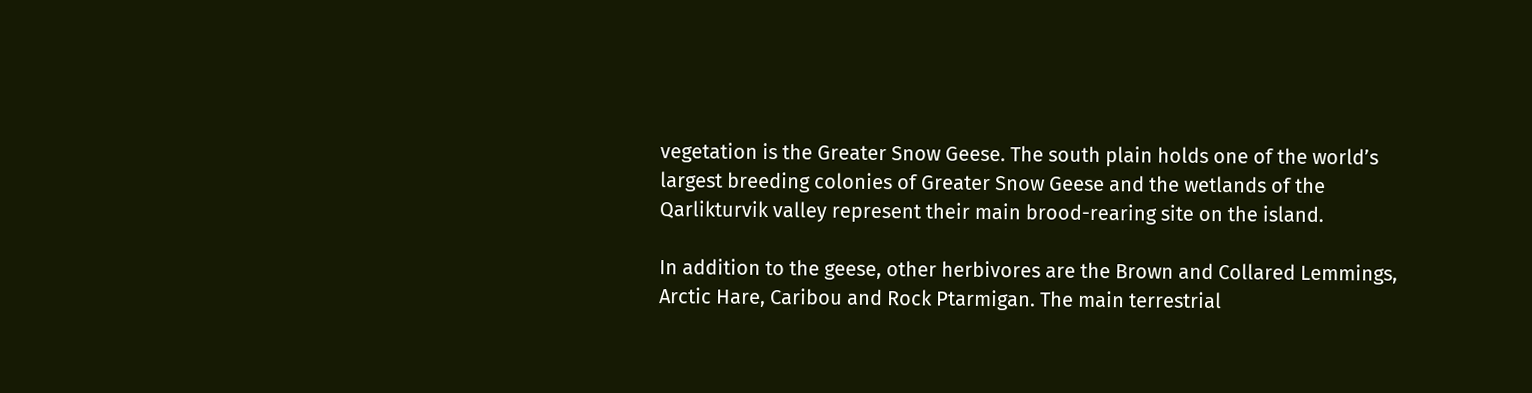vegetation is the Greater Snow Geese. The south plain holds one of the world’s largest breeding colonies of Greater Snow Geese and the wetlands of the Qarlikturvik valley represent their main brood-rearing site on the island.

In addition to the geese, other herbivores are the Brown and Collared Lemmings, Arctic Hare, Caribou and Rock Ptarmigan. The main terrestrial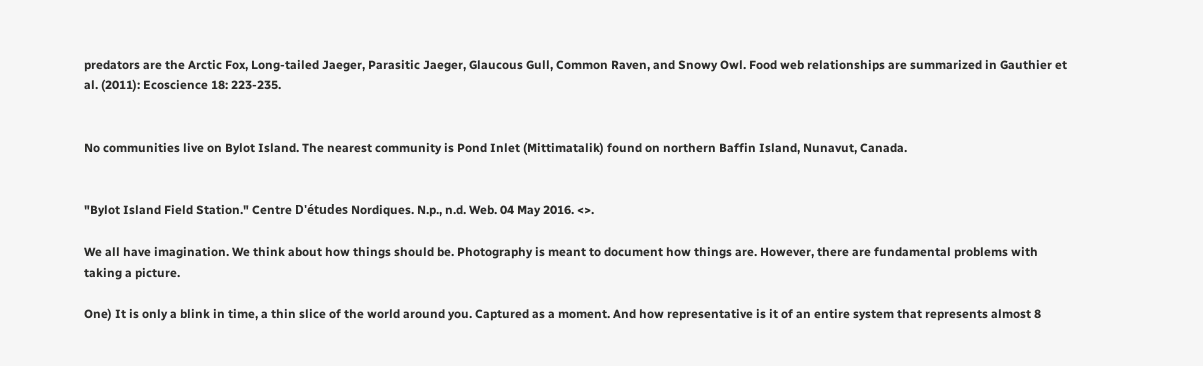predators are the Arctic Fox, Long-tailed Jaeger, Parasitic Jaeger, Glaucous Gull, Common Raven, and Snowy Owl. Food web relationships are summarized in Gauthier et al. (2011): Ecoscience 18: 223-235.


No communities live on Bylot Island. The nearest community is Pond Inlet (Mittimatalik) found on northern Baffin Island, Nunavut, Canada.


"Bylot Island Field Station." Centre D'études Nordiques. N.p., n.d. Web. 04 May 2016. <>.

We all have imagination. We think about how things should be. Photography is meant to document how things are. However, there are fundamental problems with taking a picture.

One) It is only a blink in time, a thin slice of the world around you. Captured as a moment. And how representative is it of an entire system that represents almost 8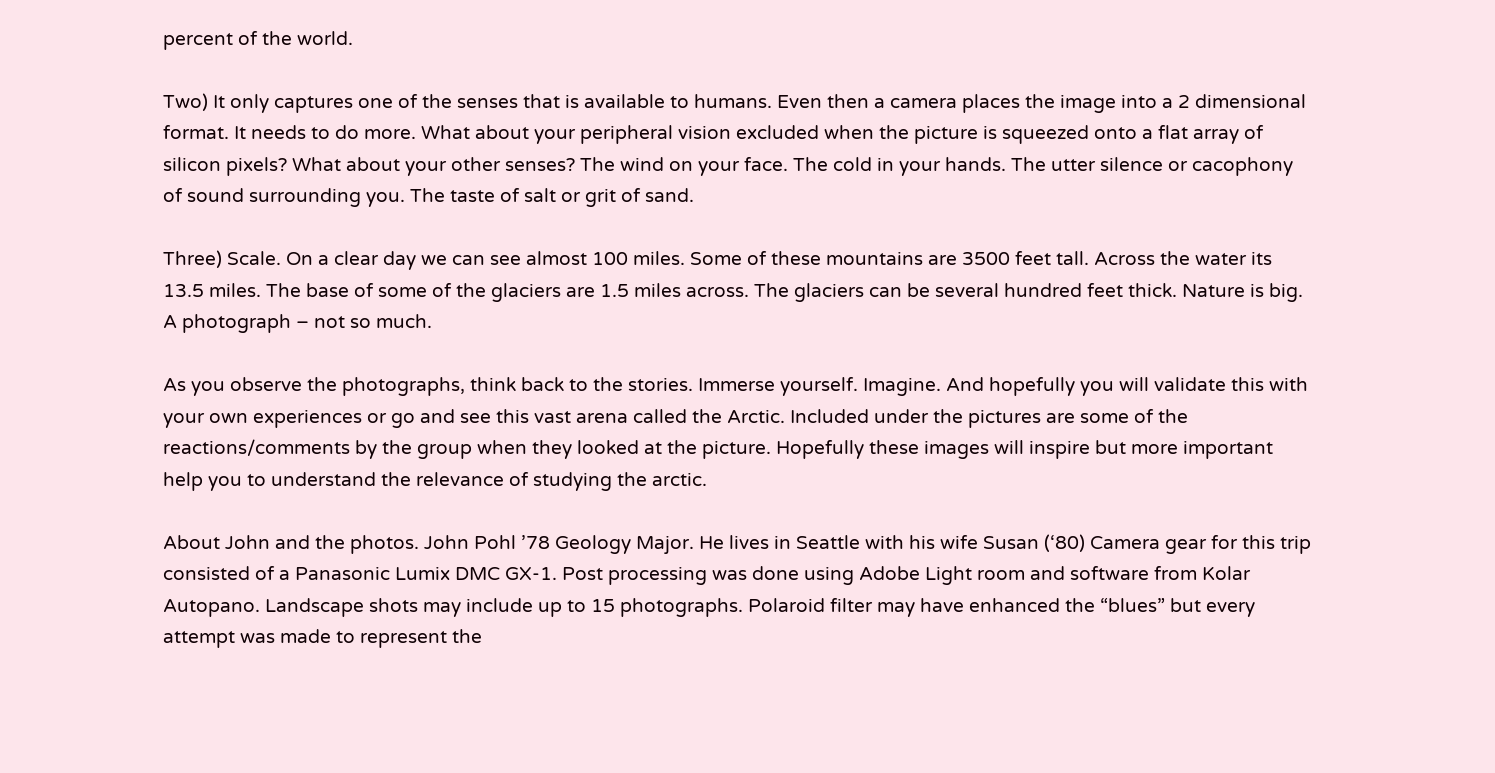percent of the world.

Two) It only captures one of the senses that is available to humans. Even then a camera places the image into a 2 dimensional format. It needs to do more. What about your peripheral vision excluded when the picture is squeezed onto a flat array of silicon pixels? What about your other senses? The wind on your face. The cold in your hands. The utter silence or cacophony of sound surrounding you. The taste of salt or grit of sand.

Three) Scale. On a clear day we can see almost 100 miles. Some of these mountains are 3500 feet tall. Across the water its 13.5 miles. The base of some of the glaciers are 1.5 miles across. The glaciers can be several hundred feet thick. Nature is big. A photograph – not so much.

As you observe the photographs, think back to the stories. Immerse yourself. Imagine. And hopefully you will validate this with your own experiences or go and see this vast arena called the Arctic. Included under the pictures are some of the reactions/comments by the group when they looked at the picture. Hopefully these images will inspire but more important help you to understand the relevance of studying the arctic.

About John and the photos. John Pohl ’78 Geology Major. He lives in Seattle with his wife Susan (‘80) Camera gear for this trip consisted of a Panasonic Lumix DMC GX-1. Post processing was done using Adobe Light room and software from Kolar Autopano. Landscape shots may include up to 15 photographs. Polaroid filter may have enhanced the “blues” but every attempt was made to represent the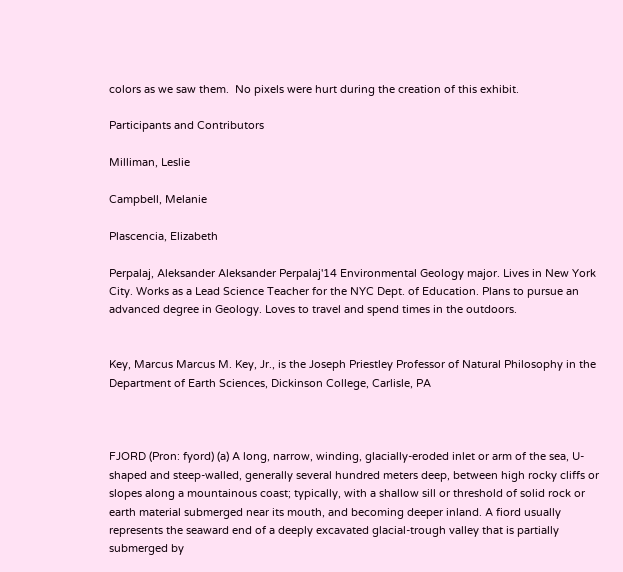colors as we saw them.  No pixels were hurt during the creation of this exhibit.

Participants and Contributors

Milliman, Leslie

Campbell, Melanie

Plascencia, Elizabeth

Perpalaj, Aleksander Aleksander Perpalaj'14 Environmental Geology major. Lives in New York City. Works as a Lead Science Teacher for the NYC Dept. of Education. Plans to pursue an advanced degree in Geology. Loves to travel and spend times in the outdoors.


Key, Marcus Marcus M. Key, Jr., is the Joseph Priestley Professor of Natural Philosophy in the Department of Earth Sciences, Dickinson College, Carlisle, PA



FJORD (Pron: fyord) (a) A long, narrow, winding, glacially-eroded inlet or arm of the sea, U-shaped and steep-walled, generally several hundred meters deep, between high rocky cliffs or slopes along a mountainous coast; typically, with a shallow sill or threshold of solid rock or earth material submerged near its mouth, and becoming deeper inland. A fiord usually represents the seaward end of a deeply excavated glacial-trough valley that is partially submerged by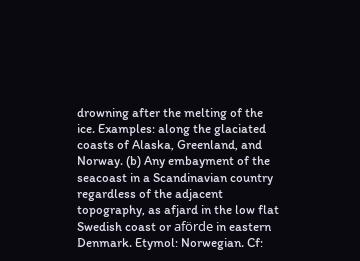drowning after the melting of the ice. Examples: along the glaciated coasts of Alaska, Greenland, and Norway. (b) Any embayment of the seacoast in a Scandinavian country regardless of the adjacent topography, as afjard in the low flat Swedish coast or aförde in eastern Denmark. Etymol: Norwegian. Cf: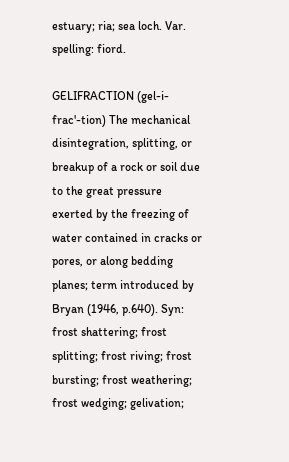estuary; ria; sea loch. Var. spelling: fiord.

GELIFRACTION (gel-i-frac'-tion) The mechanical disintegration, splitting, or breakup of a rock or soil due to the great pressure exerted by the freezing of water contained in cracks or pores, or along bedding planes; term introduced by Bryan (1946, p.640). Syn: frost shattering; frost splitting; frost riving; frost bursting; frost weathering; frost wedging; gelivation;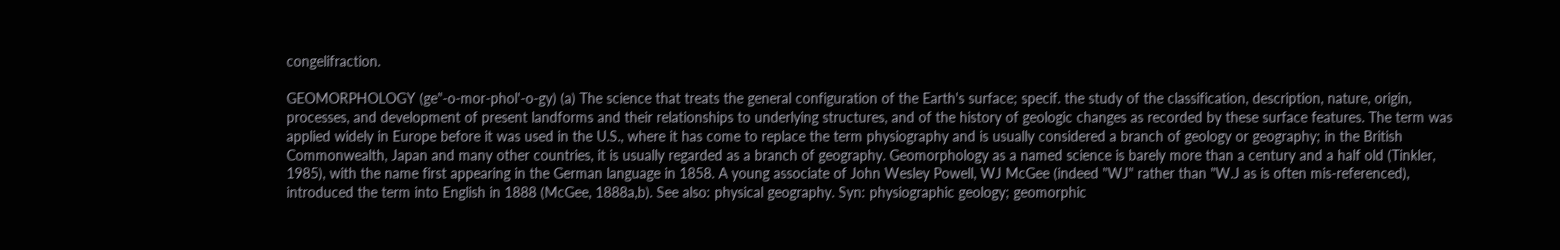congelifraction.

GEOMORPHOLOGY (ge"-o-mor-phol'-o-gy) (a) The science that treats the general configuration of the Earth's surface; specif. the study of the classification, description, nature, origin, processes, and development of present landforms and their relationships to underlying structures, and of the history of geologic changes as recorded by these surface features. The term was applied widely in Europe before it was used in the U.S., where it has come to replace the term physiography and is usually considered a branch of geology or geography; in the British Commonwealth, Japan and many other countries, it is usually regarded as a branch of geography. Geomorphology as a named science is barely more than a century and a half old (Tinkler, 1985), with the name first appearing in the German language in 1858. A young associate of John Wesley Powell, WJ McGee (indeed "WJ" rather than "W.J as is often mis-referenced), introduced the term into English in 1888 (McGee, 1888a,b). See also: physical geography. Syn: physiographic geology; geomorphic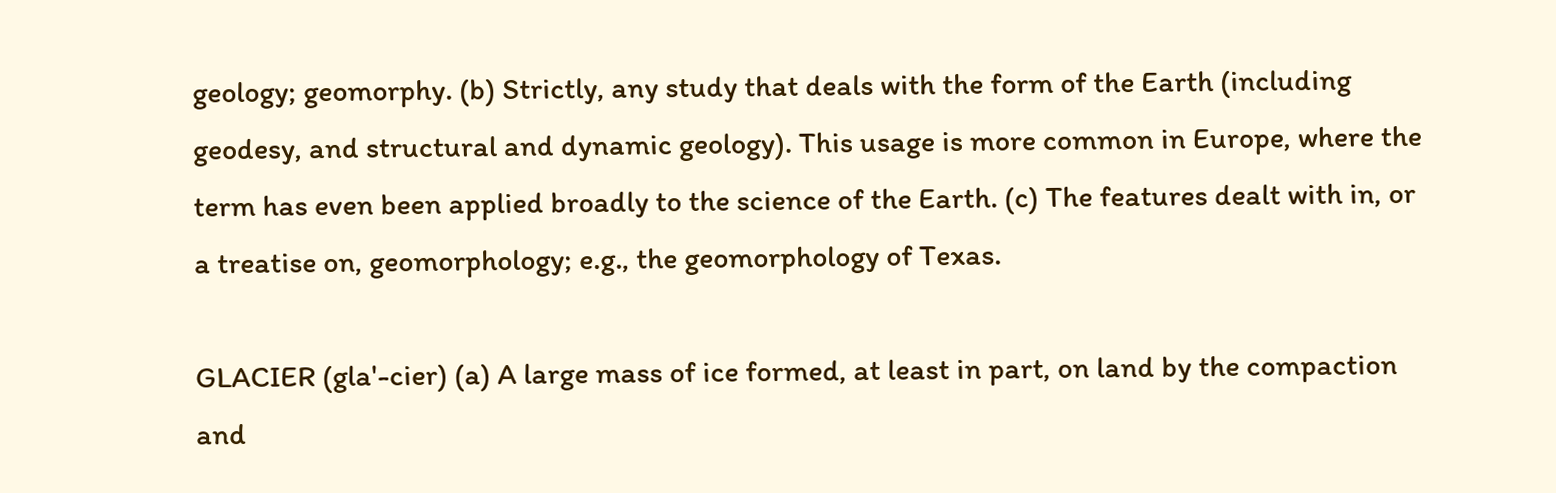geology; geomorphy. (b) Strictly, any study that deals with the form of the Earth (including geodesy, and structural and dynamic geology). This usage is more common in Europe, where the term has even been applied broadly to the science of the Earth. (c) The features dealt with in, or a treatise on, geomorphology; e.g., the geomorphology of Texas.

GLACIER (gla'-cier) (a) A large mass of ice formed, at least in part, on land by the compaction and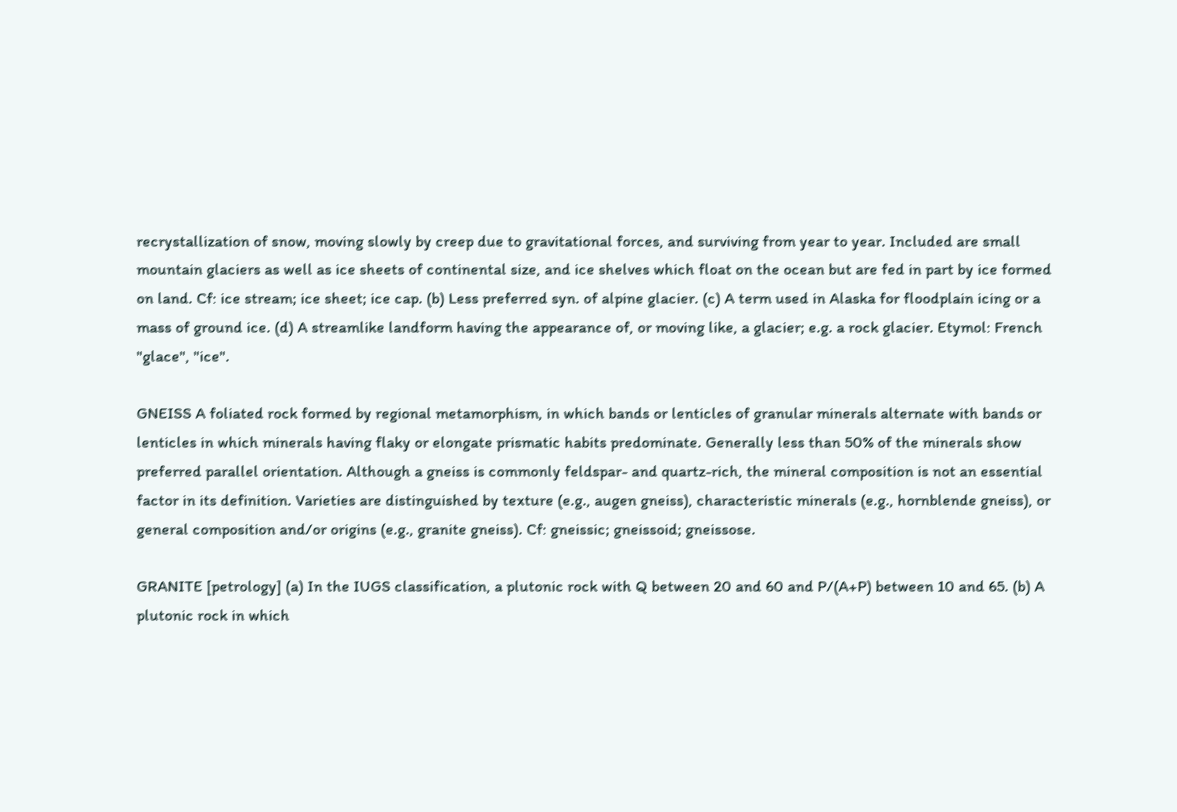recrystallization of snow, moving slowly by creep due to gravitational forces, and surviving from year to year. Included are small mountain glaciers as well as ice sheets of continental size, and ice shelves which float on the ocean but are fed in part by ice formed on land. Cf: ice stream; ice sheet; ice cap. (b) Less preferred syn. of alpine glacier. (c) A term used in Alaska for floodplain icing or a mass of ground ice. (d) A streamlike landform having the appearance of, or moving like, a glacier; e.g. a rock glacier. Etymol: French "glace", "ice".

GNEISS A foliated rock formed by regional metamorphism, in which bands or lenticles of granular minerals alternate with bands or lenticles in which minerals having flaky or elongate prismatic habits predominate. Generally less than 50% of the minerals show preferred parallel orientation. Although a gneiss is commonly feldspar- and quartz-rich, the mineral composition is not an essential factor in its definition. Varieties are distinguished by texture (e.g., augen gneiss), characteristic minerals (e.g., hornblende gneiss), or general composition and/or origins (e.g., granite gneiss). Cf: gneissic; gneissoid; gneissose.

GRANITE [petrology] (a) In the IUGS classification, a plutonic rock with Q between 20 and 60 and P/(A+P) between 10 and 65. (b) A plutonic rock in which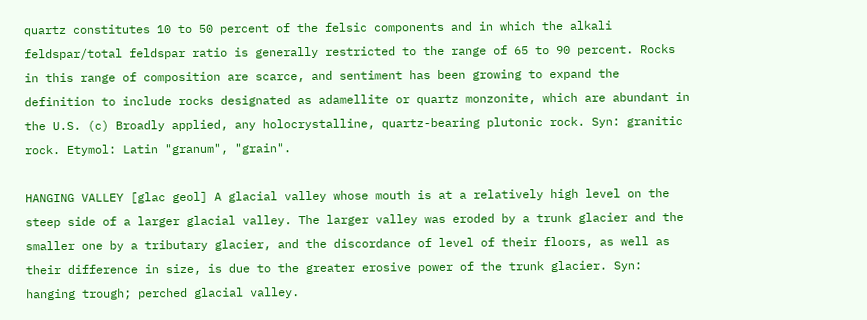quartz constitutes 10 to 50 percent of the felsic components and in which the alkali feldspar/total feldspar ratio is generally restricted to the range of 65 to 90 percent. Rocks in this range of composition are scarce, and sentiment has been growing to expand the definition to include rocks designated as adamellite or quartz monzonite, which are abundant in the U.S. (c) Broadly applied, any holocrystalline, quartz-bearing plutonic rock. Syn: granitic rock. Etymol: Latin "granum", "grain".

HANGING VALLEY [glac geol] A glacial valley whose mouth is at a relatively high level on the steep side of a larger glacial valley. The larger valley was eroded by a trunk glacier and the smaller one by a tributary glacier, and the discordance of level of their floors, as well as their difference in size, is due to the greater erosive power of the trunk glacier. Syn: hanging trough; perched glacial valley.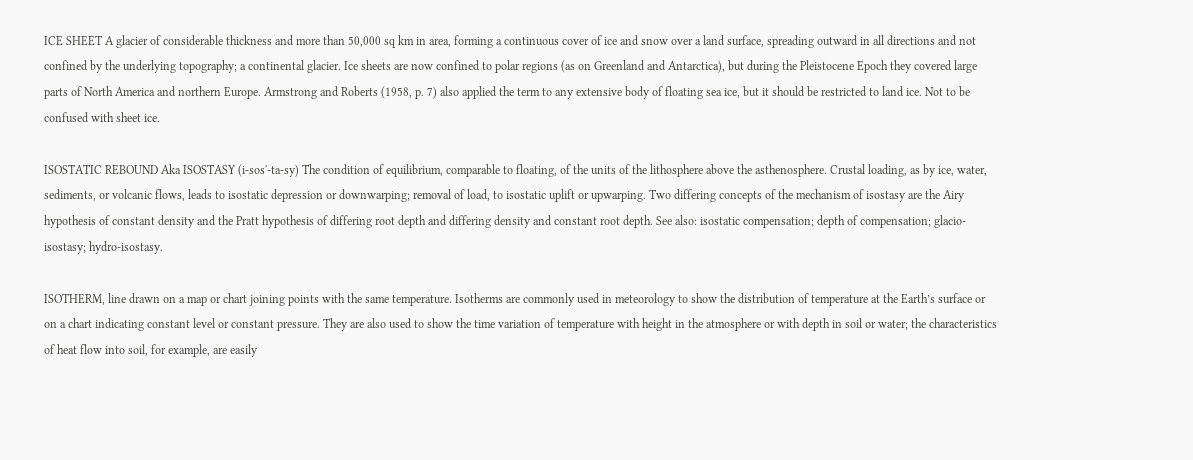ICE SHEET A glacier of considerable thickness and more than 50,000 sq km in area, forming a continuous cover of ice and snow over a land surface, spreading outward in all directions and not confined by the underlying topography; a continental glacier. Ice sheets are now confined to polar regions (as on Greenland and Antarctica), but during the Pleistocene Epoch they covered large parts of North America and northern Europe. Armstrong and Roberts (1958, p. 7) also applied the term to any extensive body of floating sea ice, but it should be restricted to land ice. Not to be confused with sheet ice.

ISOSTATIC REBOUND Aka ISOSTASY (i-sos'-ta-sy) The condition of equilibrium, comparable to floating, of the units of the lithosphere above the asthenosphere. Crustal loading, as by ice, water, sediments, or volcanic flows, leads to isostatic depression or downwarping; removal of load, to isostatic uplift or upwarping. Two differing concepts of the mechanism of isostasy are the Airy hypothesis of constant density and the Pratt hypothesis of differing root depth and differing density and constant root depth. See also: isostatic compensation; depth of compensation; glacio-isostasy; hydro-isostasy.

ISOTHERM, line drawn on a map or chart joining points with the same temperature. Isotherms are commonly used in meteorology to show the distribution of temperature at the Earth’s surface or on a chart indicating constant level or constant pressure. They are also used to show the time variation of temperature with height in the atmosphere or with depth in soil or water; the characteristics of heat flow into soil, for example, are easily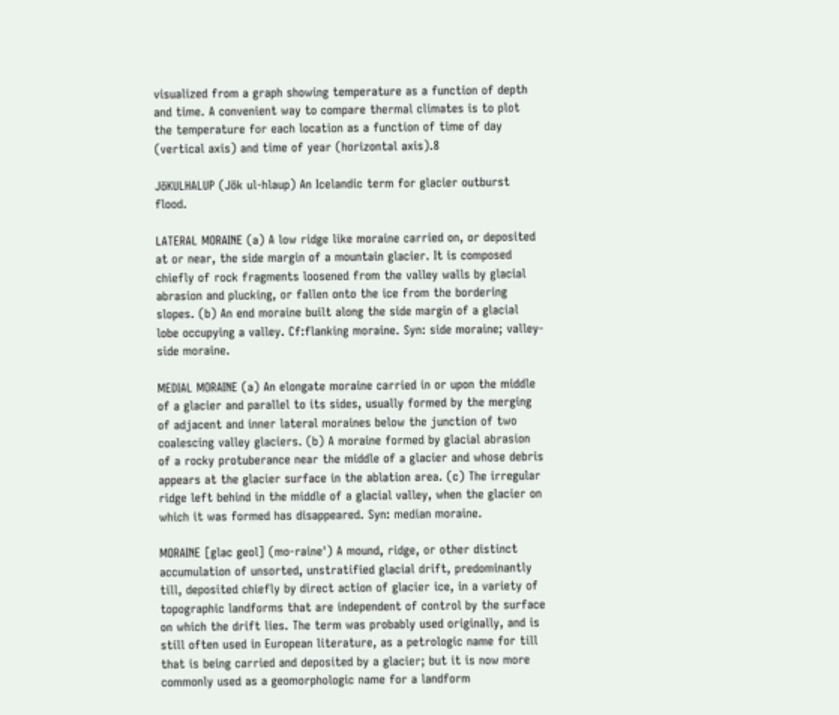visualized from a graph showing temperature as a function of depth and time. A convenient way to compare thermal climates is to plot the temperature for each location as a function of time of day (vertical axis) and time of year (horizontal axis).8

JöKULHALUP (Jök ul-hlaup) An Icelandic term for glacier outburst flood.

LATERAL MORAINE (a) A low ridge like moraine carried on, or deposited at or near, the side margin of a mountain glacier. It is composed chiefly of rock fragments loosened from the valley walls by glacial abrasion and plucking, or fallen onto the ice from the bordering slopes. (b) An end moraine built along the side margin of a glacial lobe occupying a valley. Cf:flanking moraine. Syn: side moraine; valley-side moraine.

MEDIAL MORAINE (a) An elongate moraine carried in or upon the middle of a glacier and parallel to its sides, usually formed by the merging of adjacent and inner lateral moraines below the junction of two coalescing valley glaciers. (b) A moraine formed by glacial abrasion of a rocky protuberance near the middle of a glacier and whose debris appears at the glacier surface in the ablation area. (c) The irregular ridge left behind in the middle of a glacial valley, when the glacier on which it was formed has disappeared. Syn: median moraine.

MORAINE [glac geol] (mo-raine') A mound, ridge, or other distinct accumulation of unsorted, unstratified glacial drift, predominantly till, deposited chiefly by direct action of glacier ice, in a variety of topographic landforms that are independent of control by the surface on which the drift lies. The term was probably used originally, and is still often used in European literature, as a petrologic name for till that is being carried and deposited by a glacier; but it is now more commonly used as a geomorphologic name for a landform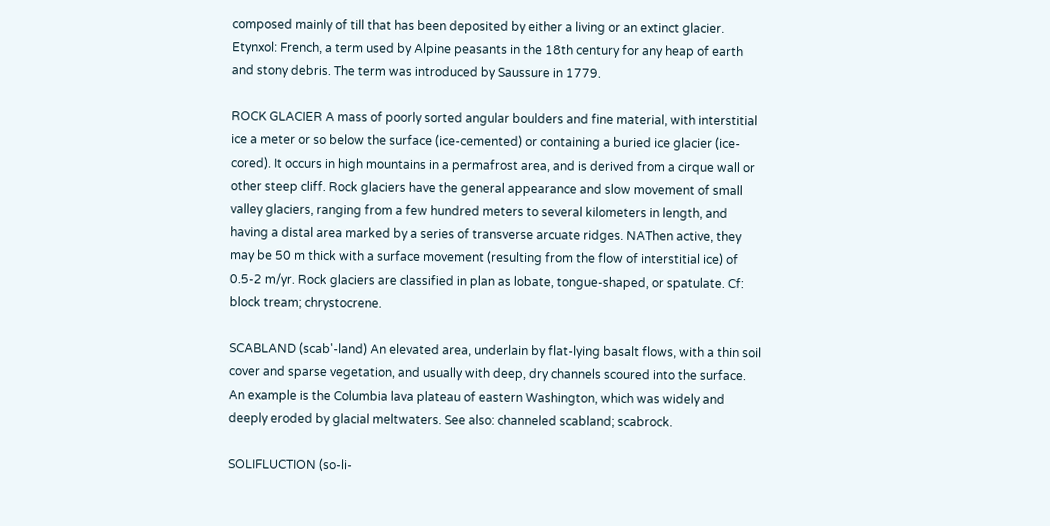composed mainly of till that has been deposited by either a living or an extinct glacier. Etynxol: French, a term used by Alpine peasants in the 18th century for any heap of earth and stony debris. The term was introduced by Saussure in 1779.

ROCK GLACIER A mass of poorly sorted angular boulders and fine material, with interstitial ice a meter or so below the surface (ice-cemented) or containing a buried ice glacier (ice-cored). It occurs in high mountains in a permafrost area, and is derived from a cirque wall or other steep cliff. Rock glaciers have the general appearance and slow movement of small valley glaciers, ranging from a few hundred meters to several kilometers in length, and having a distal area marked by a series of transverse arcuate ridges. NAThen active, they may be 50 m thick with a surface movement (resulting from the flow of interstitial ice) of 0.5-2 m/yr. Rock glaciers are classified in plan as lobate, tongue-shaped, or spatulate. Cf: block tream; chrystocrene.

SCABLAND (scab'-land) An elevated area, underlain by flat-lying basalt flows, with a thin soil cover and sparse vegetation, and usually with deep, dry channels scoured into the surface. An example is the Columbia lava plateau of eastern Washington, which was widely and deeply eroded by glacial meltwaters. See also: channeled scabland; scabrock.

SOLIFLUCTION (so-li-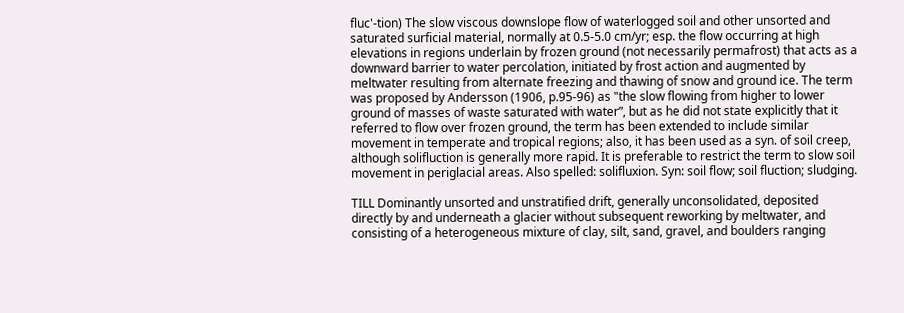fluc'-tion) The slow viscous downslope flow of waterlogged soil and other unsorted and saturated surficial material, normally at 0.5-5.0 cm/yr; esp. the flow occurring at high elevations in regions underlain by frozen ground (not necessarily permafrost) that acts as a downward barrier to water percolation, initiated by frost action and augmented by meltwater resulting from alternate freezing and thawing of snow and ground ice. The term was proposed by Andersson (1906, p.95-96) as "the slow flowing from higher to lower ground of masses of waste saturated with water”, but as he did not state explicitly that it referred to flow over frozen ground, the term has been extended to include similar movement in temperate and tropical regions; also, it has been used as a syn. of soil creep, although solifluction is generally more rapid. It is preferable to restrict the term to slow soil movement in periglacial areas. Also spelled: solifluxion. Syn: soil flow; soil fluction; sludging.

TILL Dominantly unsorted and unstratified drift, generally unconsolidated, deposited directly by and underneath a glacier without subsequent reworking by meltwater, and consisting of a heterogeneous mixture of clay, silt, sand, gravel, and boulders ranging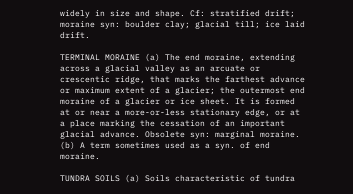widely in size and shape. Cf: stratified drift; moraine syn: boulder clay; glacial till; ice laid drift.

TERMINAL MORAINE (a) The end moraine, extending across a glacial valley as an arcuate or crescentic ridge, that marks the farthest advance or maximum extent of a glacier; the outermost end moraine of a glacier or ice sheet. It is formed at or near a more-or-less stationary edge, or at a place marking the cessation of an important glacial advance. Obsolete syn: marginal moraine. (b) A term sometimes used as a syn. of end moraine.

TUNDRA SOILS (a) Soils characteristic of tundra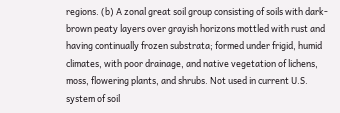regions. (b) A zonal great soil group consisting of soils with dark-brown peaty layers over grayish horizons mottled with rust and having continually frozen substrata; formed under frigid, humid climates, with poor drainage, and native vegetation of lichens, moss, flowering plants, and shrubs. Not used in current U.S. system of soil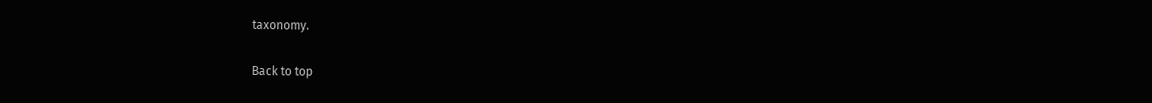taxonomy.

Back to top